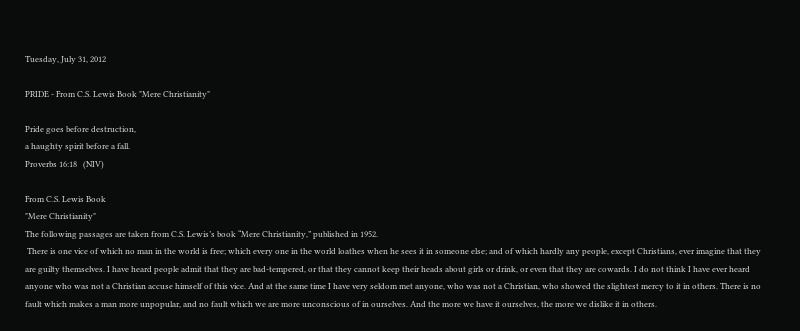Tuesday, July 31, 2012

PRIDE - From C.S. Lewis Book "Mere Christianity"

Pride goes before destruction,
a haughty spirit before a fall.
Proverbs 16:18   (NIV)

From C.S. Lewis Book
"Mere Christianity"
The following passages are taken from C.S. Lewis’s book “Mere Christianity,” published in 1952.
 There is one vice of which no man in the world is free; which every one in the world loathes when he sees it in someone else; and of which hardly any people, except Christians, ever imagine that they are guilty themselves. I have heard people admit that they are bad-tempered, or that they cannot keep their heads about girls or drink, or even that they are cowards. I do not think I have ever heard anyone who was not a Christian accuse himself of this vice. And at the same time I have very seldom met anyone, who was not a Christian, who showed the slightest mercy to it in others. There is no fault which makes a man more unpopular, and no fault which we are more unconscious of in ourselves. And the more we have it ourselves, the more we dislike it in others.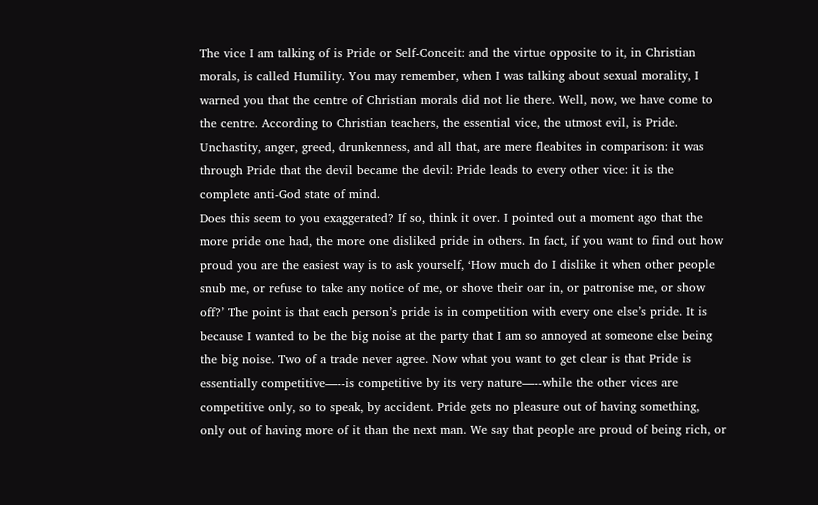The vice I am talking of is Pride or Self-Conceit: and the virtue opposite to it, in Christian morals, is called Humility. You may remember, when I was talking about sexual morality, I warned you that the centre of Christian morals did not lie there. Well, now, we have come to the centre. According to Christian teachers, the essential vice, the utmost evil, is Pride. Unchastity, anger, greed, drunkenness, and all that, are mere fleabites in comparison: it was through Pride that the devil became the devil: Pride leads to every other vice: it is the complete anti-God state of mind.
Does this seem to you exaggerated? If so, think it over. I pointed out a moment ago that the more pride one had, the more one disliked pride in others. In fact, if you want to find out how proud you are the easiest way is to ask yourself, ‘How much do I dislike it when other people snub me, or refuse to take any notice of me, or shove their oar in, or patronise me, or show off?’ The point is that each person’s pride is in competition with every one else’s pride. It is because I wanted to be the big noise at the party that I am so annoyed at someone else being the big noise. Two of a trade never agree. Now what you want to get clear is that Pride is essentially competitive—--is competitive by its very nature—--while the other vices are competitive only, so to speak, by accident. Pride gets no pleasure out of having something, only out of having more of it than the next man. We say that people are proud of being rich, or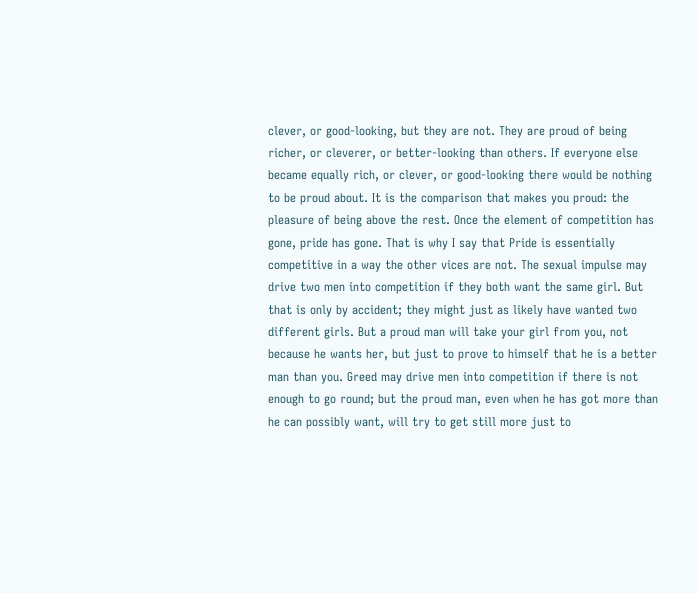clever, or good-looking, but they are not. They are proud of being richer, or cleverer, or better-looking than others. If everyone else became equally rich, or clever, or good-looking there would be nothing to be proud about. It is the comparison that makes you proud: the pleasure of being above the rest. Once the element of competition has gone, pride has gone. That is why I say that Pride is essentially competitive in a way the other vices are not. The sexual impulse may drive two men into competition if they both want the same girl. But that is only by accident; they might just as likely have wanted two different girls. But a proud man will take your girl from you, not because he wants her, but just to prove to himself that he is a better man than you. Greed may drive men into competition if there is not enough to go round; but the proud man, even when he has got more than he can possibly want, will try to get still more just to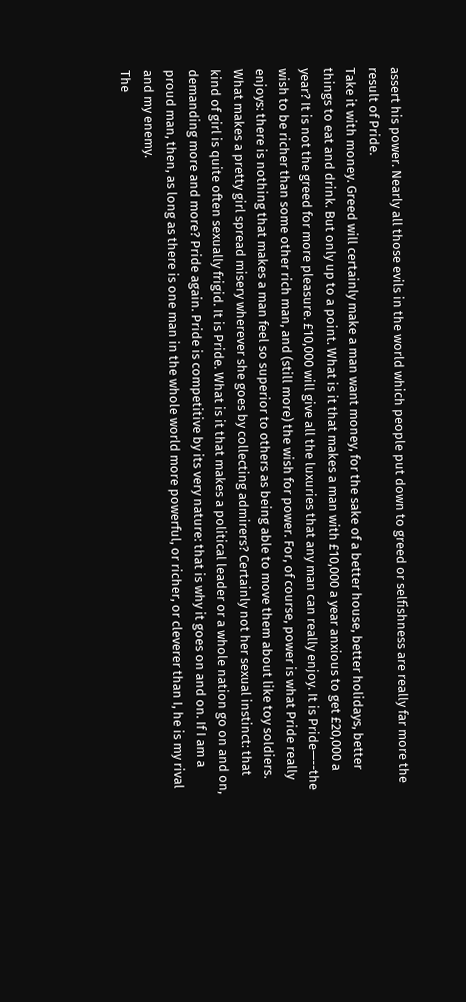assert his power. Nearly all those evils in the world which people put down to greed or selfishness are really far more the result of Pride.
Take it with money. Greed will certainly make a man want money, for the sake of a better house, better holidays, better things to eat and drink. But only up to a point. What is it that makes a man with £10,000 a year anxious to get £20,000 a year? It is not the greed for more pleasure. £10,000 will give all the luxuries that any man can really enjoy. It is Pride—--the wish to be richer than some other rich man, and (still more) the wish for power. For, of course, power is what Pride really enjoys: there is nothing that makes a man feel so superior to others as being able to move them about like toy soldiers. What makes a pretty girl spread misery wherever she goes by collecting admirers? Certainly not her sexual instinct: that kind of girl is quite often sexually frigid. It is Pride. What is it that makes a political leader or a whole nation go on and on, demanding more and more? Pride again. Pride is competitive by its very nature: that is why it goes on and on. If I am a proud man, then, as long as there is one man in the whole world more powerful, or richer, or cleverer than I, he is my rival and my enemy.
The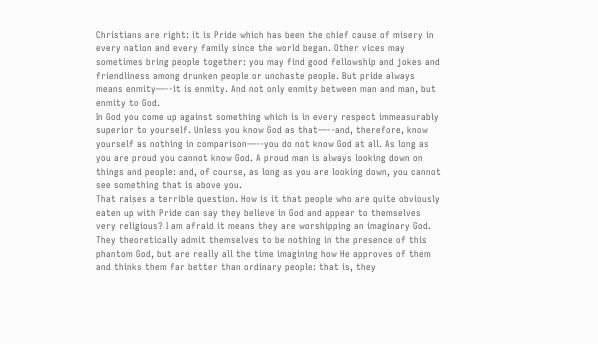Christians are right: it is Pride which has been the chief cause of misery in every nation and every family since the world began. Other vices may sometimes bring people together: you may find good fellowship and jokes and friendliness among drunken people or unchaste people. But pride always means enmity—--it is enmity. And not only enmity between man and man, but enmity to God.
In God you come up against something which is in every respect immeasurably superior to yourself. Unless you know God as that—--and, therefore, know yourself as nothing in comparison—--you do not know God at all. As long as you are proud you cannot know God. A proud man is always looking down on things and people: and, of course, as long as you are looking down, you cannot see something that is above you.
That raises a terrible question. How is it that people who are quite obviously eaten up with Pride can say they believe in God and appear to themselves very religious? I am afraid it means they are worshipping an imaginary God. They theoretically admit themselves to be nothing in the presence of this phantom God, but are really all the time imagining how He approves of them and thinks them far better than ordinary people: that is, they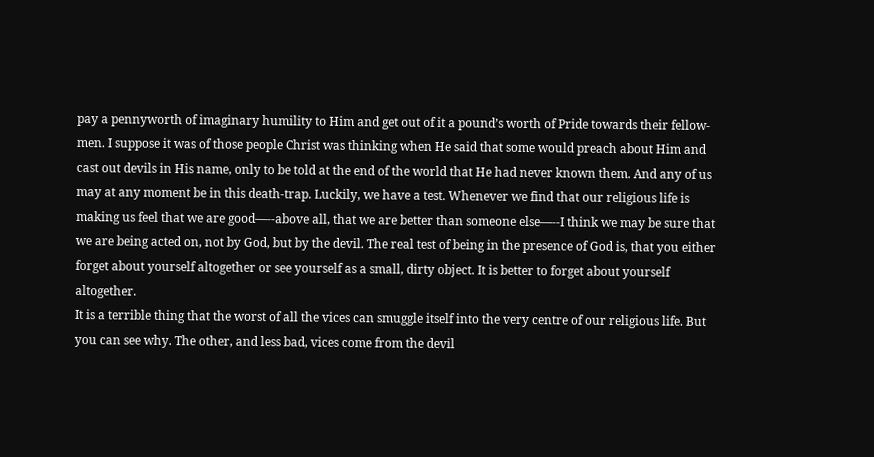pay a pennyworth of imaginary humility to Him and get out of it a pound’s worth of Pride towards their fellow-men. I suppose it was of those people Christ was thinking when He said that some would preach about Him and cast out devils in His name, only to be told at the end of the world that He had never known them. And any of us may at any moment be in this death-trap. Luckily, we have a test. Whenever we find that our religious life is making us feel that we are good—--above all, that we are better than someone else—--I think we may be sure that we are being acted on, not by God, but by the devil. The real test of being in the presence of God is, that you either forget about yourself altogether or see yourself as a small, dirty object. It is better to forget about yourself altogether.
It is a terrible thing that the worst of all the vices can smuggle itself into the very centre of our religious life. But you can see why. The other, and less bad, vices come from the devil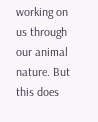working on us through our animal nature. But this does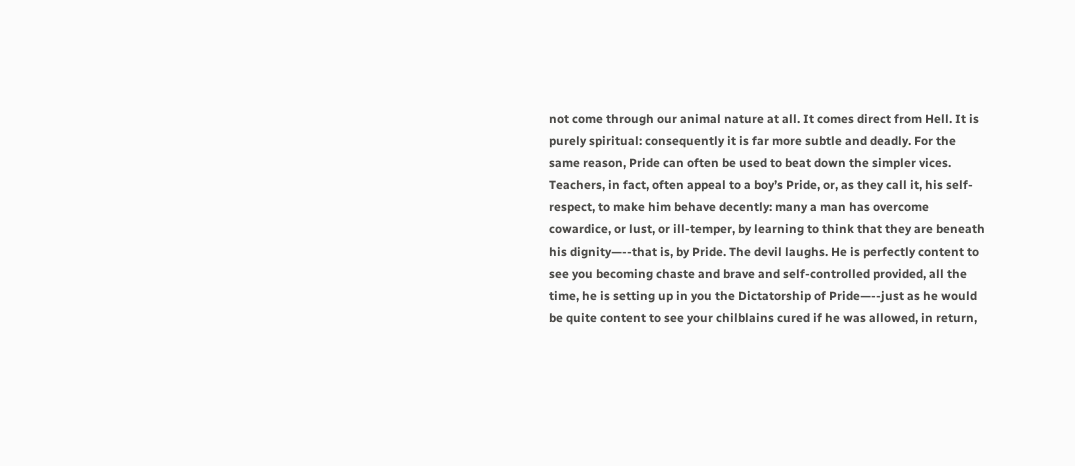not come through our animal nature at all. It comes direct from Hell. It is purely spiritual: consequently it is far more subtle and deadly. For the same reason, Pride can often be used to beat down the simpler vices. Teachers, in fact, often appeal to a boy’s Pride, or, as they call it, his self-respect, to make him behave decently: many a man has overcome cowardice, or lust, or ill-temper, by learning to think that they are beneath his dignity—--that is, by Pride. The devil laughs. He is perfectly content to see you becoming chaste and brave and self-controlled provided, all the time, he is setting up in you the Dictatorship of Pride—--just as he would be quite content to see your chilblains cured if he was allowed, in return,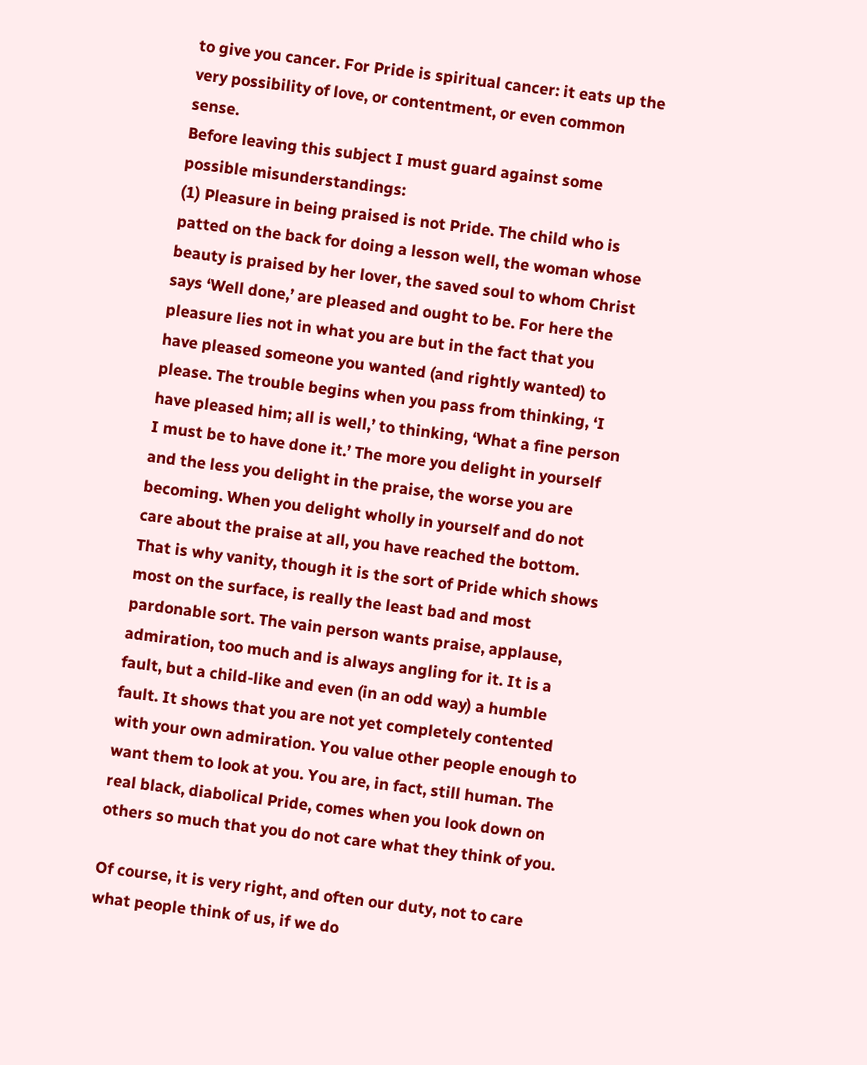to give you cancer. For Pride is spiritual cancer: it eats up the very possibility of love, or contentment, or even common sense.
Before leaving this subject I must guard against some possible misunderstandings:
(1) Pleasure in being praised is not Pride. The child who is patted on the back for doing a lesson well, the woman whose beauty is praised by her lover, the saved soul to whom Christ says ‘Well done,’ are pleased and ought to be. For here the pleasure lies not in what you are but in the fact that you have pleased someone you wanted (and rightly wanted) to please. The trouble begins when you pass from thinking, ‘I have pleased him; all is well,’ to thinking, ‘What a fine person I must be to have done it.’ The more you delight in yourself and the less you delight in the praise, the worse you are becoming. When you delight wholly in yourself and do not care about the praise at all, you have reached the bottom. That is why vanity, though it is the sort of Pride which shows most on the surface, is really the least bad and most pardonable sort. The vain person wants praise, applause, admiration, too much and is always angling for it. It is a fault, but a child-like and even (in an odd way) a humble fault. It shows that you are not yet completely contented with your own admiration. You value other people enough to want them to look at you. You are, in fact, still human. The real black, diabolical Pride, comes when you look down on others so much that you do not care what they think of you.

Of course, it is very right, and often our duty, not to care what people think of us, if we do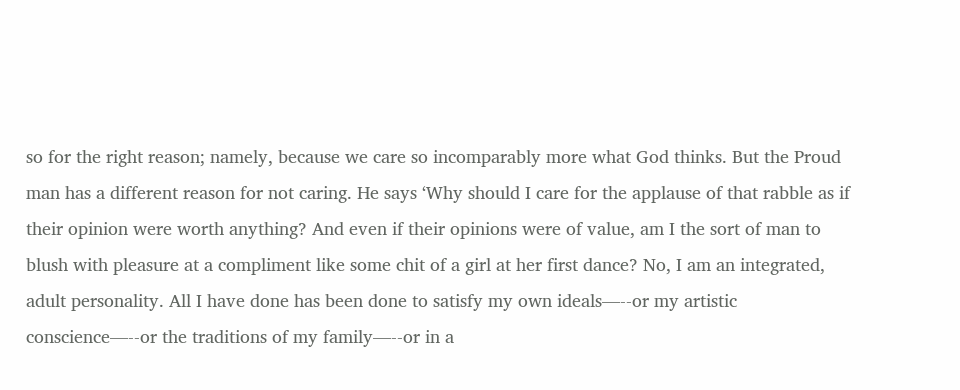so for the right reason; namely, because we care so incomparably more what God thinks. But the Proud man has a different reason for not caring. He says ‘Why should I care for the applause of that rabble as if their opinion were worth anything? And even if their opinions were of value, am I the sort of man to blush with pleasure at a compliment like some chit of a girl at her first dance? No, I am an integrated, adult personality. All I have done has been done to satisfy my own ideals—--or my artistic conscience—--or the traditions of my family—--or in a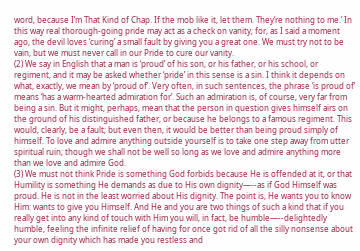word, because I’m That Kind of Chap. If the mob like it, let them. They’re nothing to me.’ In this way real thorough-going pride may act as a check on vanity; for, as I said a moment ago, the devil loves ‘curing’ a small fault by giving you a great one. We must try not to be vain, but we must never call in our Pride to cure our vanity.
(2) We say in English that a man is ‘proud’ of his son, or his father, or his school, or regiment, and it may be asked whether ‘pride’ in this sense is a sin. I think it depends on what, exactly, we mean by ‘proud of’. Very often, in such sentences, the phrase ‘is proud of’ means ‘has a warm-hearted admiration for’. Such an admiration is, of course, very far from being a sin. But it might, perhaps, mean that the person in question gives himself airs on the ground of his distinguished father, or because he belongs to a famous regiment. This would, clearly, be a fault; but even then, it would be better than being proud simply of himself. To love and admire anything outside yourself is to take one step away from utter spiritual ruin; though we shall not be well so long as we love and admire anything more than we love and admire God.
(3) We must not think Pride is something God forbids because He is offended at it, or that Humility is something He demands as due to His own dignity—--as if God Himself was proud. He is not in the least worried about His dignity. The point is, He wants you to know Him: wants to give you Himself. And He and you are two things of such a kind that if you really get into any kind of touch with Him you will, in fact, be humble—--delightedly humble, feeling the infinite relief of having for once got rid of all the silly nonsense about your own dignity which has made you restless and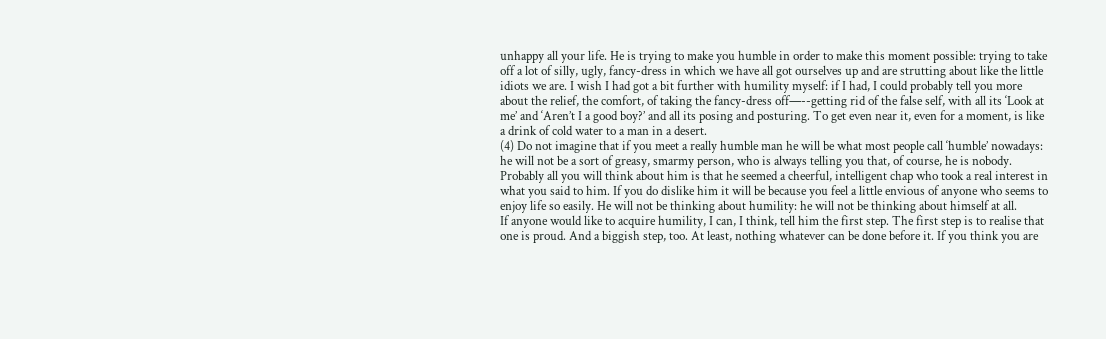unhappy all your life. He is trying to make you humble in order to make this moment possible: trying to take off a lot of silly, ugly, fancy-dress in which we have all got ourselves up and are strutting about like the little idiots we are. I wish I had got a bit further with humility myself: if I had, I could probably tell you more about the relief, the comfort, of taking the fancy-dress off—--getting rid of the false self, with all its ‘Look at me’ and ‘Aren’t I a good boy?’ and all its posing and posturing. To get even near it, even for a moment, is like a drink of cold water to a man in a desert.
(4) Do not imagine that if you meet a really humble man he will be what most people call ‘humble’ nowadays: he will not be a sort of greasy, smarmy person, who is always telling you that, of course, he is nobody. Probably all you will think about him is that he seemed a cheerful, intelligent chap who took a real interest in what you said to him. If you do dislike him it will be because you feel a little envious of anyone who seems to enjoy life so easily. He will not be thinking about humility: he will not be thinking about himself at all.
If anyone would like to acquire humility, I can, I think, tell him the first step. The first step is to realise that one is proud. And a biggish step, too. At least, nothing whatever can be done before it. If you think you are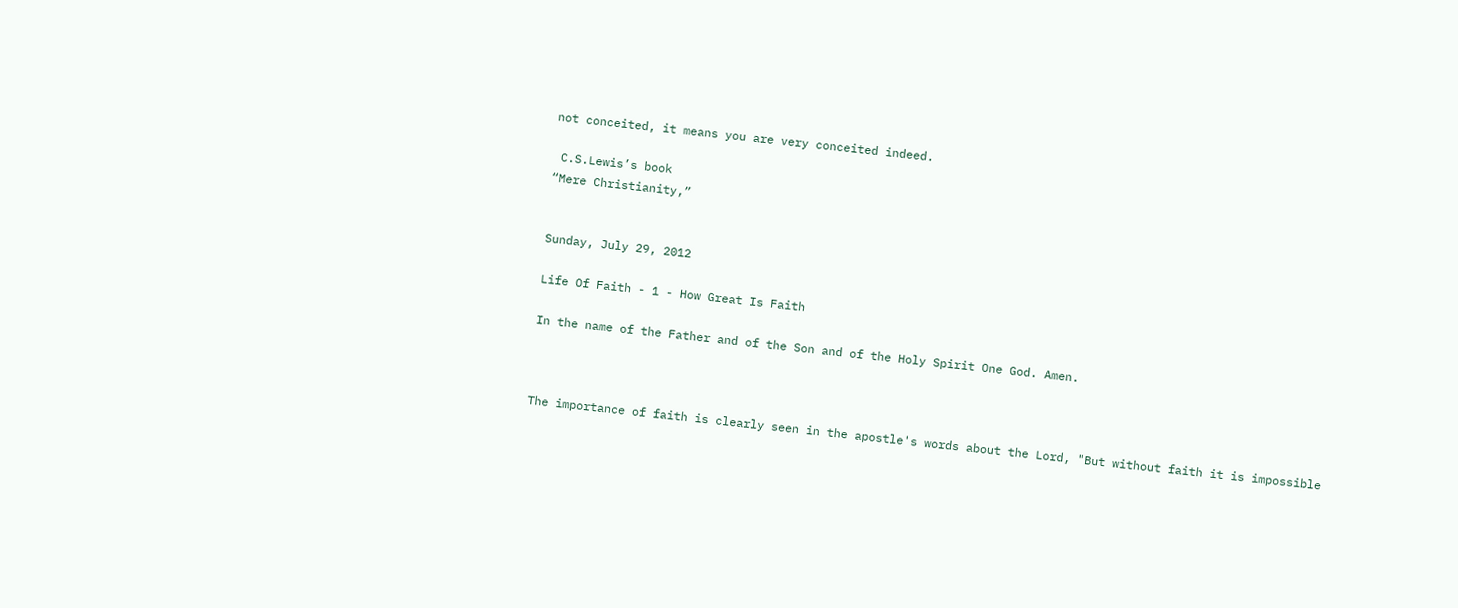not conceited, it means you are very conceited indeed.

 C.S.Lewis’s book
“Mere Christianity,”


Sunday, July 29, 2012

Life Of Faith - 1 - How Great Is Faith

In the name of the Father and of the Son and of the Holy Spirit One God. Amen.



The importance of faith is clearly seen in the apostle's words about the Lord, "But without faith it is impossible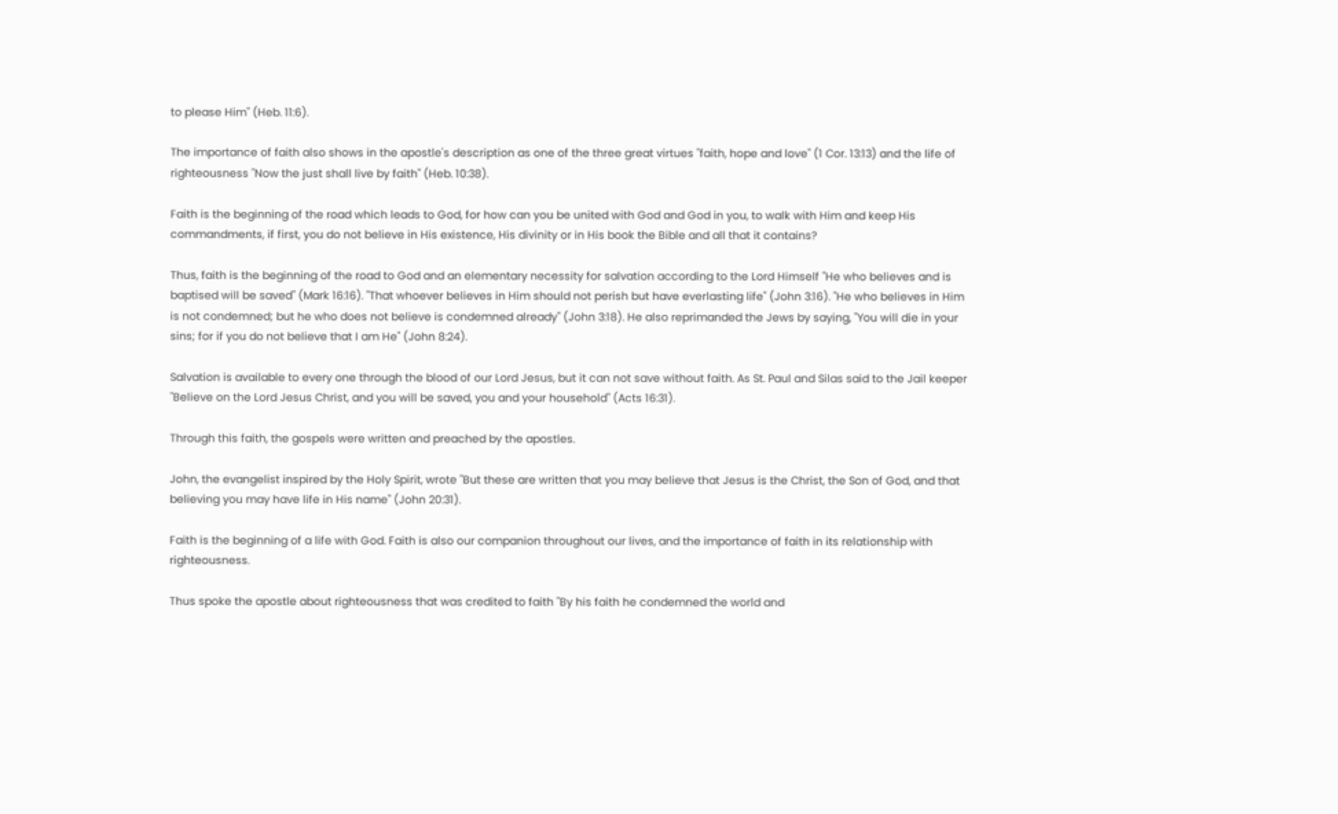to please Him" (Heb. 11:6).

The importance of faith also shows in the apostle's description as one of the three great virtues "faith, hope and love" (1 Cor. 13:13) and the life of righteousness "Now the just shall live by faith" (Heb. 10:38).

Faith is the beginning of the road which leads to God, for how can you be united with God and God in you, to walk with Him and keep His commandments, if first, you do not believe in His existence, His divinity or in His book the Bible and all that it contains?

Thus, faith is the beginning of the road to God and an elementary necessity for salvation according to the Lord Himself "He who believes and is baptised will be saved" (Mark 16:16). "That whoever believes in Him should not perish but have everlasting life" (John 3:16). "He who believes in Him is not condemned; but he who does not believe is condemned already" (John 3:18). He also reprimanded the Jews by saying, "You will die in your sins; for if you do not believe that I am He" (John 8:24).

Salvation is available to every one through the blood of our Lord Jesus, but it can not save without faith. As St. Paul and Silas said to the Jail keeper "Believe on the Lord Jesus Christ, and you will be saved, you and your household" (Acts 16:31).

Through this faith, the gospels were written and preached by the apostles.

John, the evangelist inspired by the Holy Spirit, wrote "But these are written that you may believe that Jesus is the Christ, the Son of God, and that believing you may have life in His name" (John 20:31).

Faith is the beginning of a life with God. Faith is also our companion throughout our lives, and the importance of faith in its relationship with righteousness.

Thus spoke the apostle about righteousness that was credited to faith "By his faith he condemned the world and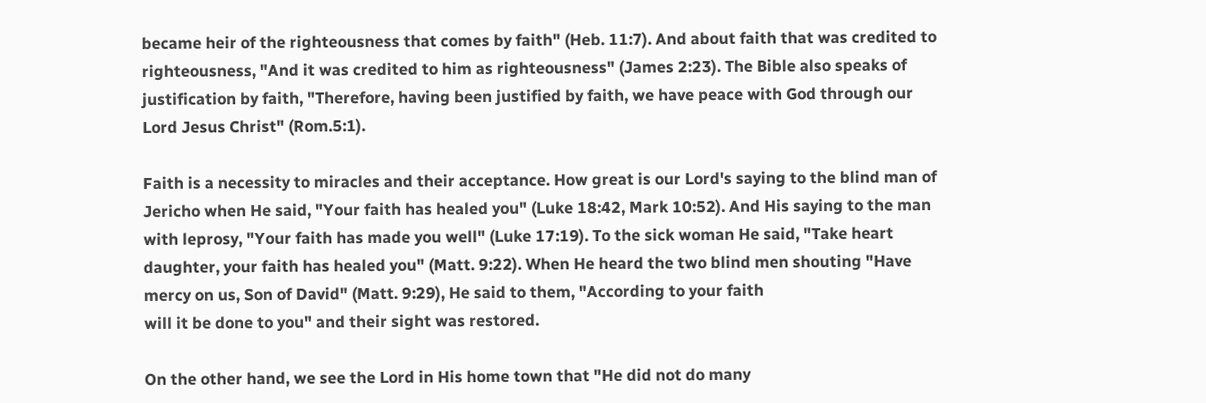became heir of the righteousness that comes by faith" (Heb. 11:7). And about faith that was credited to righteousness, "And it was credited to him as righteousness" (James 2:23). The Bible also speaks of
justification by faith, "Therefore, having been justified by faith, we have peace with God through our Lord Jesus Christ" (Rom.5:1).

Faith is a necessity to miracles and their acceptance. How great is our Lord's saying to the blind man of Jericho when He said, "Your faith has healed you" (Luke 18:42, Mark 10:52). And His saying to the man with leprosy, "Your faith has made you well" (Luke 17:19). To the sick woman He said, "Take heart daughter, your faith has healed you" (Matt. 9:22). When He heard the two blind men shouting "Have mercy on us, Son of David" (Matt. 9:29), He said to them, "According to your faith
will it be done to you" and their sight was restored.

On the other hand, we see the Lord in His home town that "He did not do many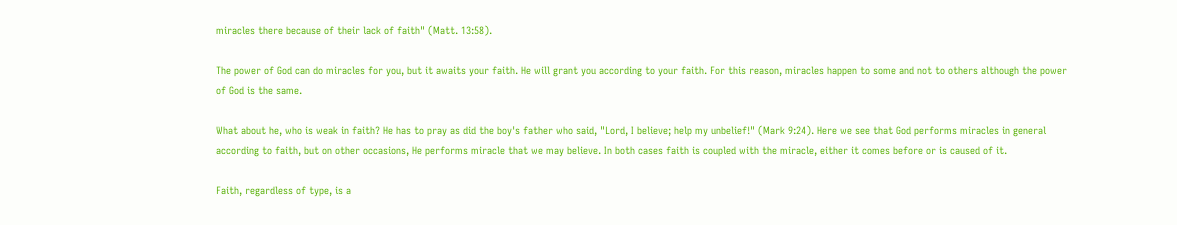miracles there because of their lack of faith" (Matt. 13:58).

The power of God can do miracles for you, but it awaits your faith. He will grant you according to your faith. For this reason, miracles happen to some and not to others although the power of God is the same.

What about he, who is weak in faith? He has to pray as did the boy's father who said, "Lord, I believe; help my unbelief!" (Mark 9:24). Here we see that God performs miracles in general according to faith, but on other occasions, He performs miracle that we may believe. In both cases faith is coupled with the miracle, either it comes before or is caused of it.

Faith, regardless of type, is a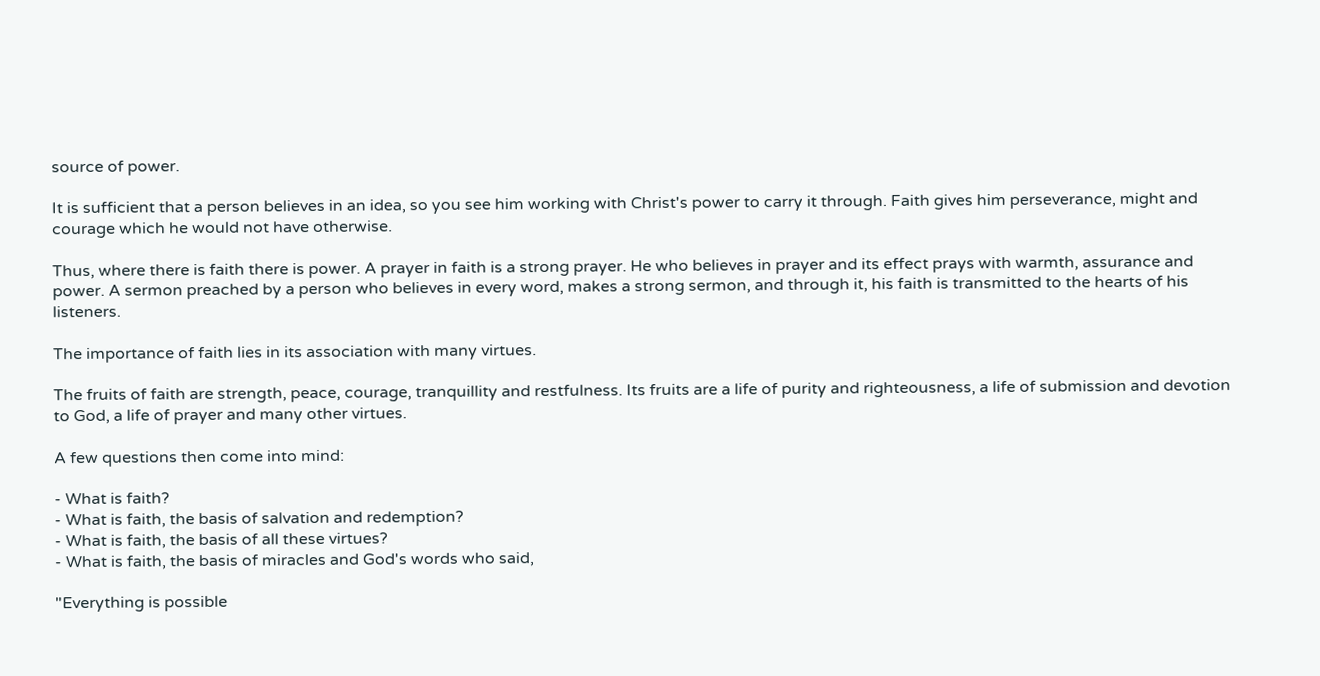source of power.

It is sufficient that a person believes in an idea, so you see him working with Christ's power to carry it through. Faith gives him perseverance, might and courage which he would not have otherwise.

Thus, where there is faith there is power. A prayer in faith is a strong prayer. He who believes in prayer and its effect prays with warmth, assurance and power. A sermon preached by a person who believes in every word, makes a strong sermon, and through it, his faith is transmitted to the hearts of his listeners.

The importance of faith lies in its association with many virtues.

The fruits of faith are strength, peace, courage, tranquillity and restfulness. Its fruits are a life of purity and righteousness, a life of submission and devotion to God, a life of prayer and many other virtues.

A few questions then come into mind:

- What is faith?
- What is faith, the basis of salvation and redemption?
- What is faith, the basis of all these virtues?
- What is faith, the basis of miracles and God's words who said,

"Everything is possible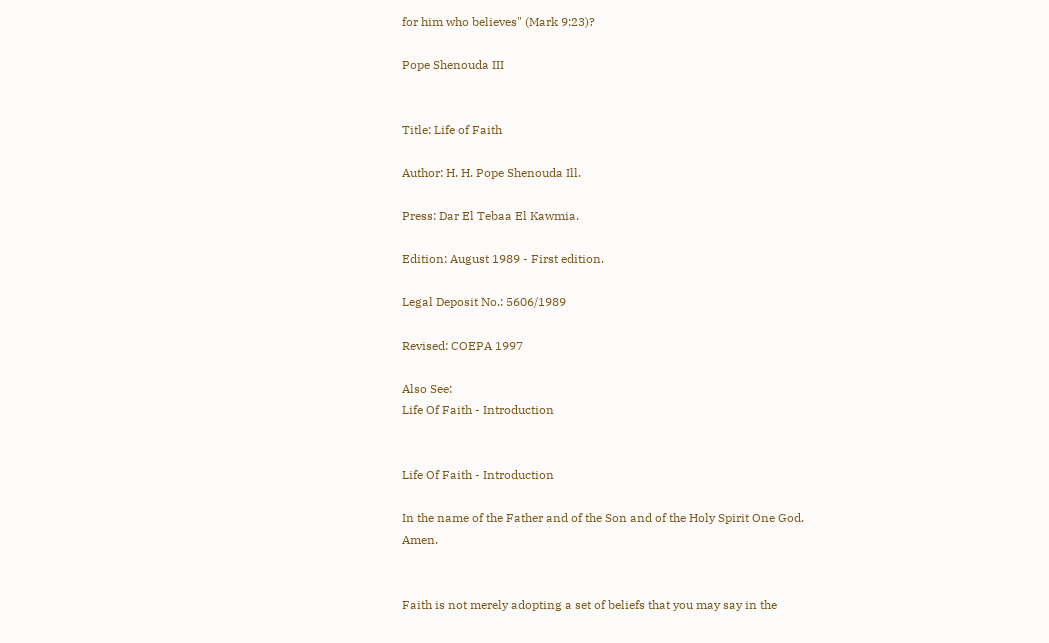for him who believes" (Mark 9:23)?

Pope Shenouda III


Title: Life of Faith

Author: H. H. Pope Shenouda Ill.

Press: Dar El Tebaa El Kawmia.

Edition: August 1989 - First edition.

Legal Deposit No.: 5606/1989

Revised: COEPA 1997

Also See:
Life Of Faith - Introduction


Life Of Faith - Introduction

In the name of the Father and of the Son and of the Holy Spirit One God. Amen.


Faith is not merely adopting a set of beliefs that you may say in the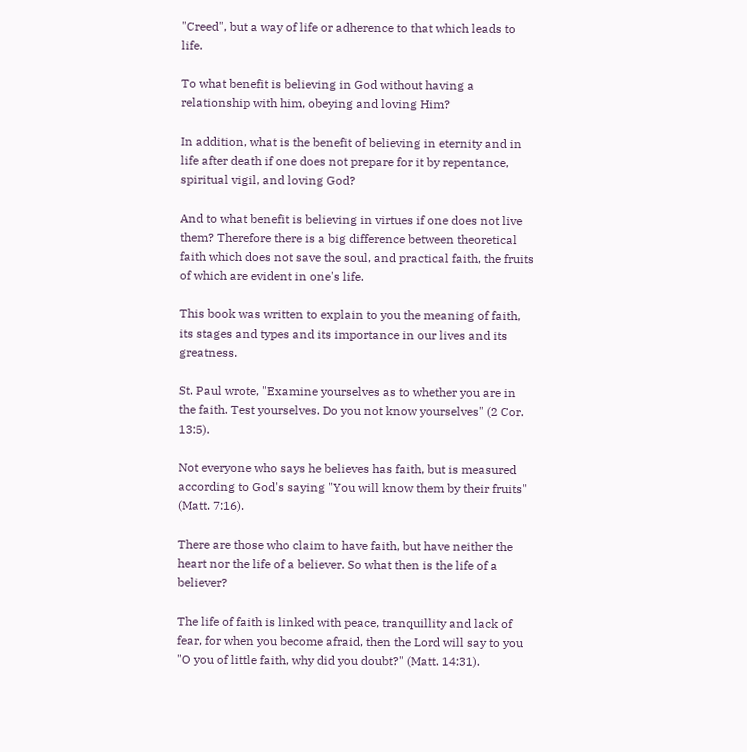"Creed", but a way of life or adherence to that which leads to life.

To what benefit is believing in God without having a relationship with him, obeying and loving Him?

In addition, what is the benefit of believing in eternity and in life after death if one does not prepare for it by repentance, spiritual vigil, and loving God?

And to what benefit is believing in virtues if one does not live them? Therefore there is a big difference between theoretical faith which does not save the soul, and practical faith, the fruits of which are evident in one's life.

This book was written to explain to you the meaning of faith, its stages and types and its importance in our lives and its greatness.

St. Paul wrote, "Examine yourselves as to whether you are in the faith. Test yourselves. Do you not know yourselves" (2 Cor. 13:5).

Not everyone who says he believes has faith, but is measured according to God's saying "You will know them by their fruits" (Matt. 7:16).

There are those who claim to have faith, but have neither the heart nor the life of a believer. So what then is the life of a believer?

The life of faith is linked with peace, tranquillity and lack of fear, for when you become afraid, then the Lord will say to you "O you of little faith, why did you doubt?" (Matt. 14:31).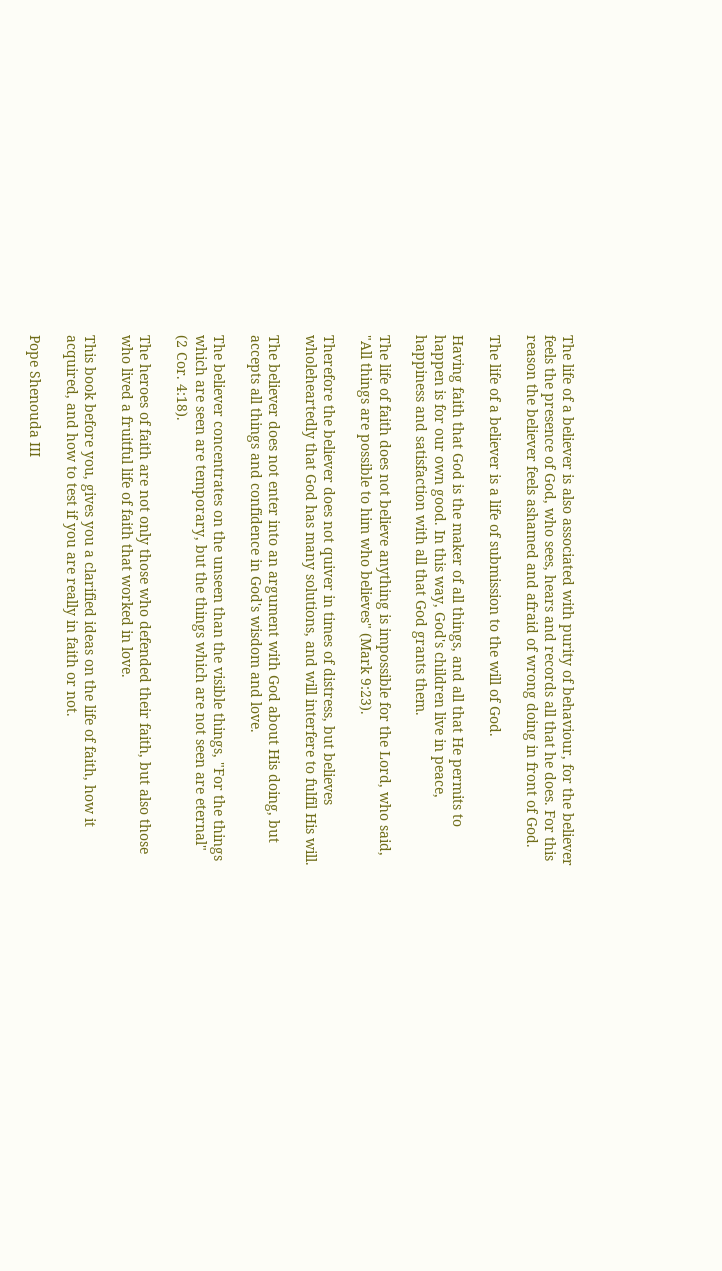The life of a believer is also associated with purity of behaviour, for the believer feels the presence of God, who sees, hears and records all that he does. For this reason the believer feels ashamed and afraid of wrong doing in front of God.

The life of a believer is a life of submission to the will of God.

Having faith that God is the maker of all things, and all that He permits to happen is for our own good. In this way, God's children live in peace, happiness and satisfaction with all that God grants them.

The life of faith does not believe anything is impossible for the Lord, who said, "All things are possible to him who believes" (Mark 9:23).

Therefore the believer does not quiver in times of distress, but believes wholeheartedly that God has many solutions, and will interfere to fulfil His will.

The believer does not enter into an argument with God about His doing, but accepts all things and confidence in God's wisdom and love.

The believer concentrates on the unseen than the visible things, "For the things which are seen are temporary, but the things which are not seen are eternal" (2 Cor. 4:18).

The heroes of faith are not only those who defended their faith, but also those who lived a fruitful life of faith that worked in love.

This book before you, gives you a clarified ideas on the life of faith, how it acquired, and how to test if you are really in faith or not.

Pope Shenouda III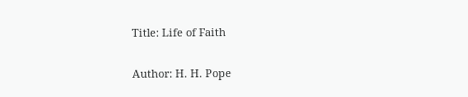Title: Life of Faith

Author: H. H. Pope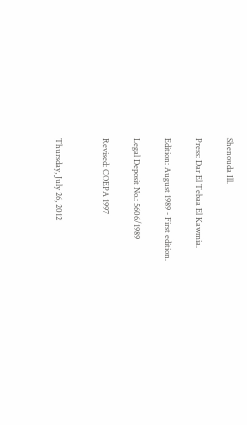Shenouda Ill.

Press: Dar El Tebaa El Kawmia.

Edition: August 1989 - First edition.

Legal Deposit No.: 5606/1989

Revised: COEPA 1997


Thursday, July 26, 2012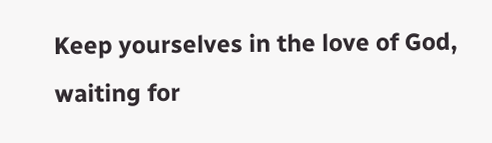Keep yourselves in the love of God,
waiting for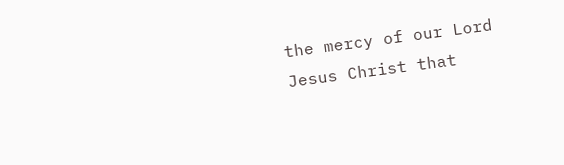the mercy of our Lord
Jesus Christ that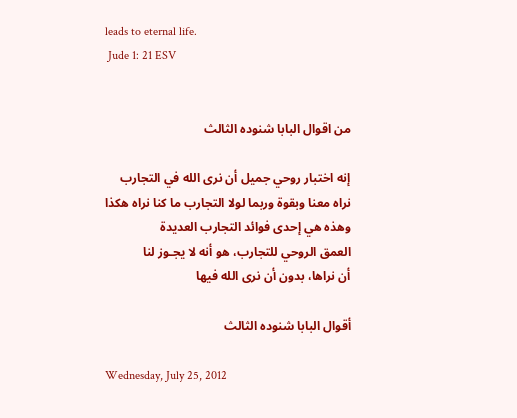leads to eternal life.
 Jude 1: 21 ESV


من اقوال البابا شنوده الثالث

إنه اختبار روحي جميل أن نرى الله في التجارب
نراه معنا وبقوة وربما لولا التجارب ما كنا نراه هكذا
وهذه هي إحدى فوائد التجارب العديدة
العمق الروحي للتجارب، هو أنه لا يجـوز لنا
أن نراها، بدون أن نرى الله فيها

أقوال البابا شنوده الثالث

Wednesday, July 25, 2012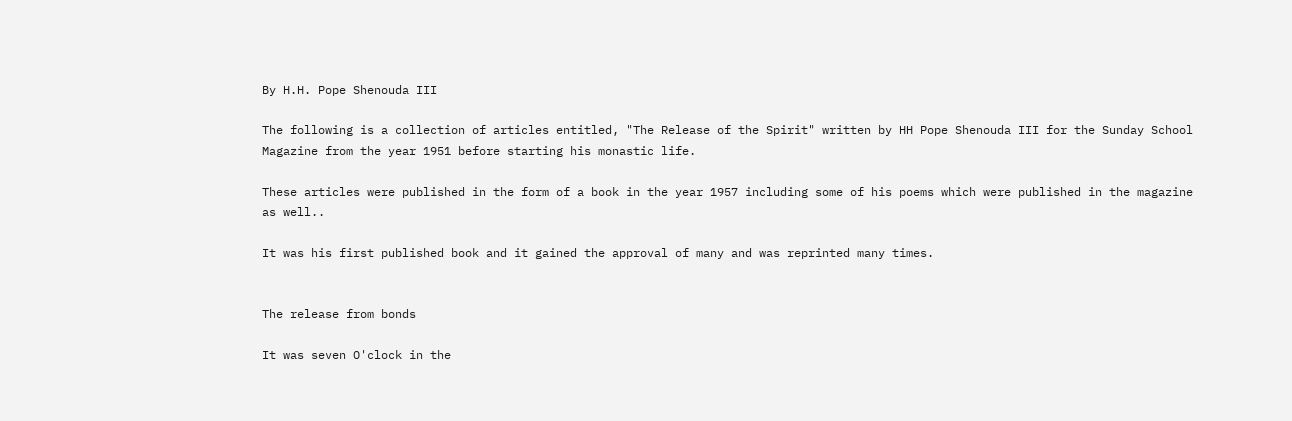By H.H. Pope Shenouda III

The following is a collection of articles entitled, "The Release of the Spirit" written by HH Pope Shenouda III for the Sunday School Magazine from the year 1951 before starting his monastic life.

These articles were published in the form of a book in the year 1957 including some of his poems which were published in the magazine as well..

It was his first published book and it gained the approval of many and was reprinted many times.


The release from bonds

It was seven O'clock in the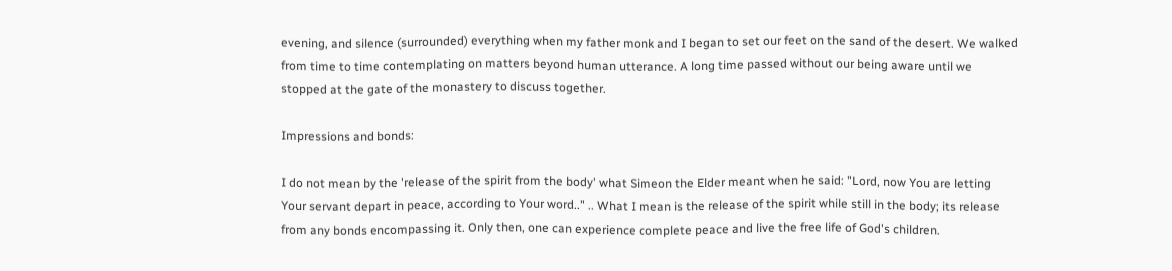evening, and silence (surrounded) everything when my father monk and I began to set our feet on the sand of the desert. We walked from time to time contemplating on matters beyond human utterance. A long time passed without our being aware until we stopped at the gate of the monastery to discuss together.

Impressions and bonds:

I do not mean by the 'release of the spirit from the body' what Simeon the Elder meant when he said: "Lord, now You are letting Your servant depart in peace, according to Your word.." .. What I mean is the release of the spirit while still in the body; its release from any bonds encompassing it. Only then, one can experience complete peace and live the free life of God's children.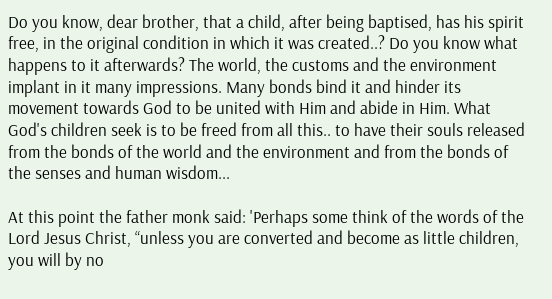Do you know, dear brother, that a child, after being baptised, has his spirit free, in the original condition in which it was created..? Do you know what happens to it afterwards? The world, the customs and the environment implant in it many impressions. Many bonds bind it and hinder its movement towards God to be united with Him and abide in Him. What God's children seek is to be freed from all this.. to have their souls released from the bonds of the world and the environment and from the bonds of the senses and human wisdom...

At this point the father monk said: 'Perhaps some think of the words of the Lord Jesus Christ, “unless you are converted and become as little children, you will by no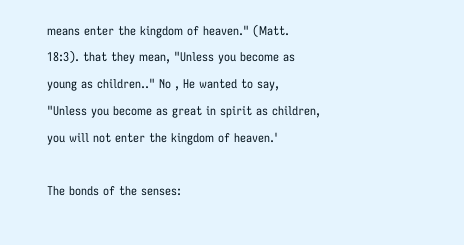means enter the kingdom of heaven." (Matt. 18:3). that they mean, "Unless you become as young as children.." No , He wanted to say, "Unless you become as great in spirit as children, you will not enter the kingdom of heaven.'

The bonds of the senses: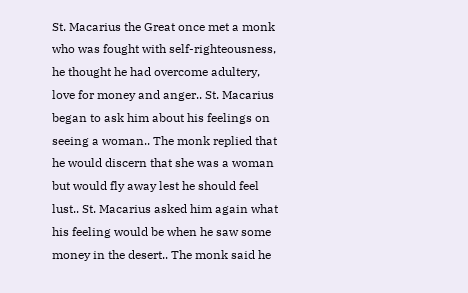St. Macarius the Great once met a monk who was fought with self-righteousness, he thought he had overcome adultery, love for money and anger.. St. Macarius began to ask him about his feelings on seeing a woman.. The monk replied that he would discern that she was a woman but would fly away lest he should feel lust.. St. Macarius asked him again what his feeling would be when he saw some money in the desert.. The monk said he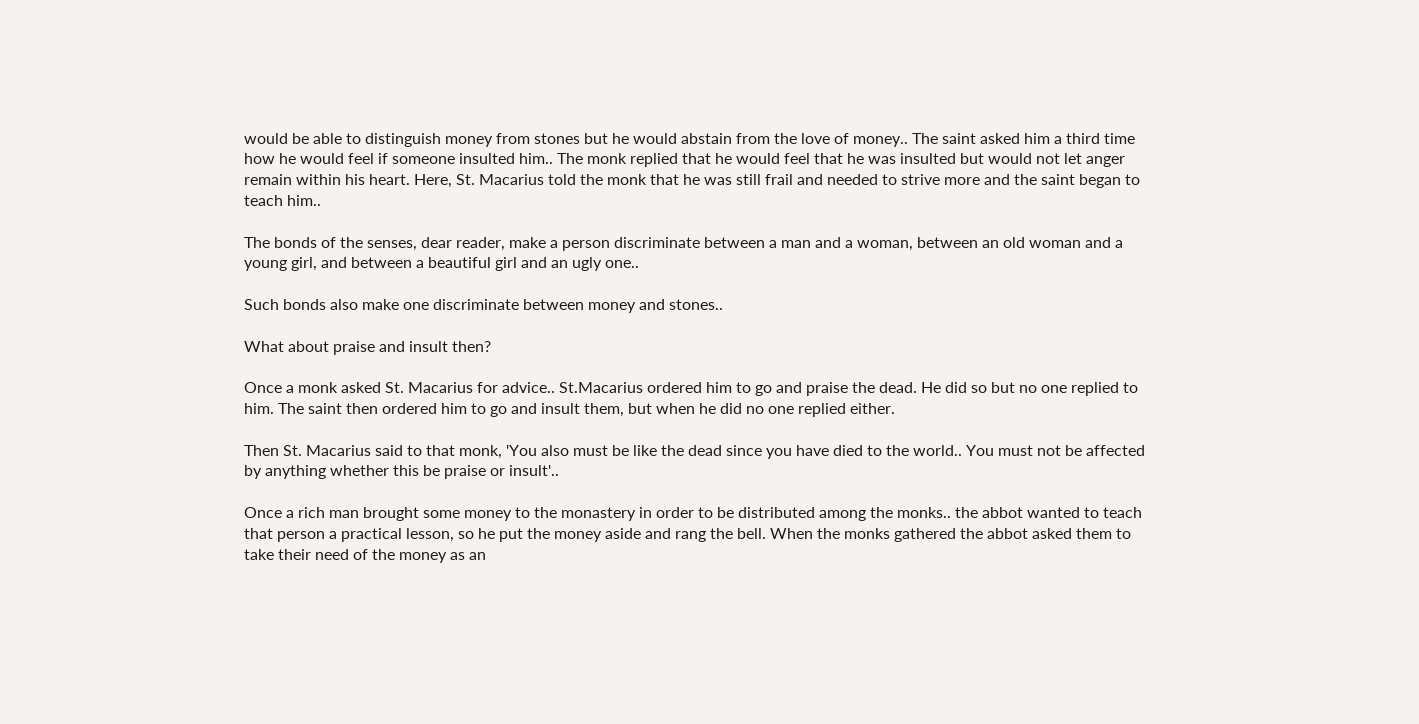would be able to distinguish money from stones but he would abstain from the love of money.. The saint asked him a third time how he would feel if someone insulted him.. The monk replied that he would feel that he was insulted but would not let anger remain within his heart. Here, St. Macarius told the monk that he was still frail and needed to strive more and the saint began to teach him..

The bonds of the senses, dear reader, make a person discriminate between a man and a woman, between an old woman and a young girl, and between a beautiful girl and an ugly one..

Such bonds also make one discriminate between money and stones..

What about praise and insult then?

Once a monk asked St. Macarius for advice.. St.Macarius ordered him to go and praise the dead. He did so but no one replied to him. The saint then ordered him to go and insult them, but when he did no one replied either.

Then St. Macarius said to that monk, 'You also must be like the dead since you have died to the world.. You must not be affected by anything whether this be praise or insult'..

Once a rich man brought some money to the monastery in order to be distributed among the monks.. the abbot wanted to teach that person a practical lesson, so he put the money aside and rang the bell. When the monks gathered the abbot asked them to take their need of the money as an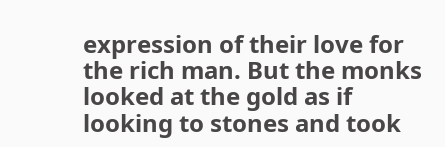expression of their love for the rich man. But the monks looked at the gold as if looking to stones and took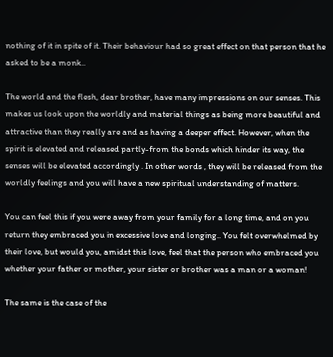nothing of it in spite of it. Their behaviour had so great effect on that person that he asked to be a monk..

The world and the flesh, dear brother, have many impressions on our senses. This makes us look upon the worldly and material things as being more beautiful and attractive than they really are and as having a deeper effect. However, when the spirit is elevated and released partly-from the bonds which hinder its way, the senses will be elevated accordingly . In other words , they will be released from the worldly feelings and you will have a new spiritual understanding of matters.

You can feel this if you were away from your family for a long time, and on you return they embraced you in excessive love and longing.. You felt overwhelmed by their love, but would you, amidst this love, feel that the person who embraced you whether your father or mother, your sister or brother was a man or a woman!

The same is the case of the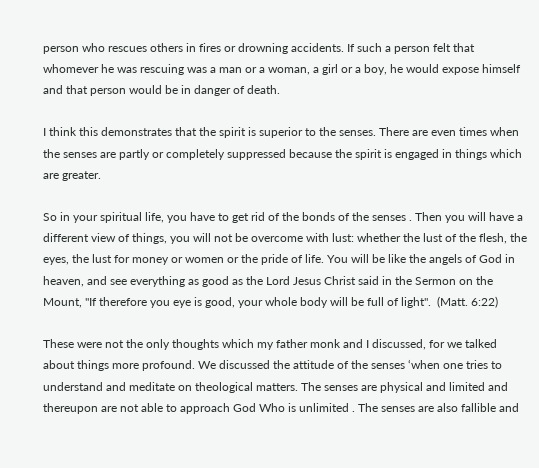person who rescues others in fires or drowning accidents. If such a person felt that whomever he was rescuing was a man or a woman, a girl or a boy, he would expose himself and that person would be in danger of death.

I think this demonstrates that the spirit is superior to the senses. There are even times when the senses are partly or completely suppressed because the spirit is engaged in things which are greater.

So in your spiritual life, you have to get rid of the bonds of the senses . Then you will have a different view of things, you will not be overcome with lust: whether the lust of the flesh, the eyes, the lust for money or women or the pride of life. You will be like the angels of God in heaven, and see everything as good as the Lord Jesus Christ said in the Sermon on the Mount, "If therefore you eye is good, your whole body will be full of light".  (Matt. 6:22)

These were not the only thoughts which my father monk and I discussed, for we talked about things more profound. We discussed the attitude of the senses ‘when one tries to understand and meditate on theological matters. The senses are physical and limited and thereupon are not able to approach God Who is unlimited . The senses are also fallible and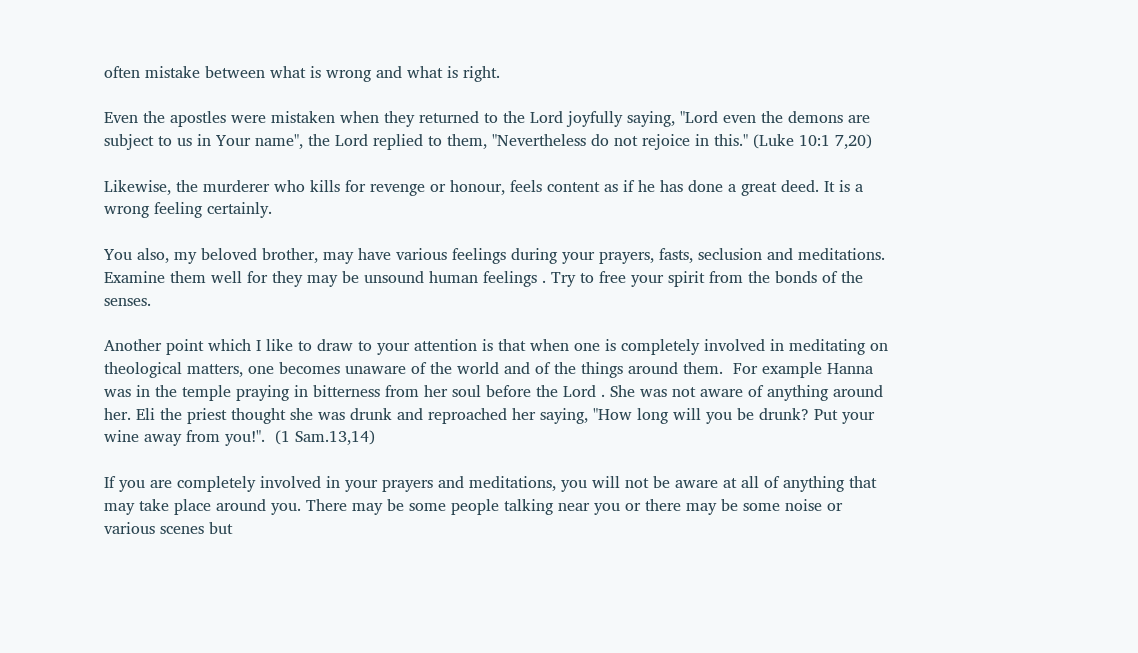often mistake between what is wrong and what is right.

Even the apostles were mistaken when they returned to the Lord joyfully saying, "Lord even the demons are subject to us in Your name", the Lord replied to them, "Nevertheless do not rejoice in this." (Luke 10:1 7,20)

Likewise, the murderer who kills for revenge or honour, feels content as if he has done a great deed. It is a wrong feeling certainly.

You also, my beloved brother, may have various feelings during your prayers, fasts, seclusion and meditations. Examine them well for they may be unsound human feelings . Try to free your spirit from the bonds of the senses.

Another point which I like to draw to your attention is that when one is completely involved in meditating on theological matters, one becomes unaware of the world and of the things around them.  For example Hanna was in the temple praying in bitterness from her soul before the Lord . She was not aware of anything around her. Eli the priest thought she was drunk and reproached her saying, "How long will you be drunk? Put your wine away from you!".  (1 Sam.13,14)

If you are completely involved in your prayers and meditations, you will not be aware at all of anything that may take place around you. There may be some people talking near you or there may be some noise or various scenes but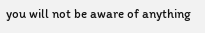you will not be aware of anything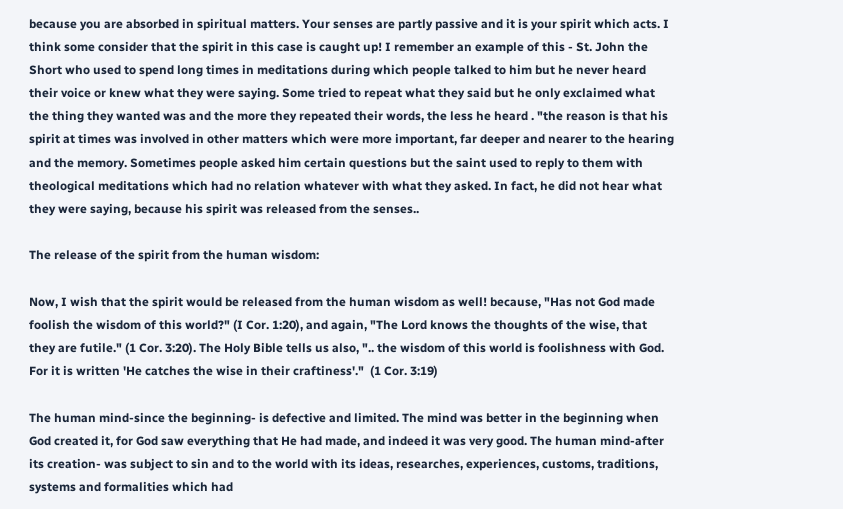because you are absorbed in spiritual matters. Your senses are partly passive and it is your spirit which acts. I think some consider that the spirit in this case is caught up! I remember an example of this - St. John the Short who used to spend long times in meditations during which people talked to him but he never heard their voice or knew what they were saying. Some tried to repeat what they said but he only exclaimed what the thing they wanted was and the more they repeated their words, the less he heard . "the reason is that his spirit at times was involved in other matters which were more important, far deeper and nearer to the hearing and the memory. Sometimes people asked him certain questions but the saint used to reply to them with theological meditations which had no relation whatever with what they asked. In fact, he did not hear what they were saying, because his spirit was released from the senses..

The release of the spirit from the human wisdom:

Now, I wish that the spirit would be released from the human wisdom as well! because, "Has not God made foolish the wisdom of this world?" (I Cor. 1:20), and again, "The Lord knows the thoughts of the wise, that they are futile." (1 Cor. 3:20). The Holy Bible tells us also, ".. the wisdom of this world is foolishness with God. For it is written 'He catches the wise in their craftiness'."  (1 Cor. 3:19)

The human mind-since the beginning- is defective and limited. The mind was better in the beginning when God created it, for God saw everything that He had made, and indeed it was very good. The human mind-after its creation- was subject to sin and to the world with its ideas, researches, experiences, customs, traditions, systems and formalities which had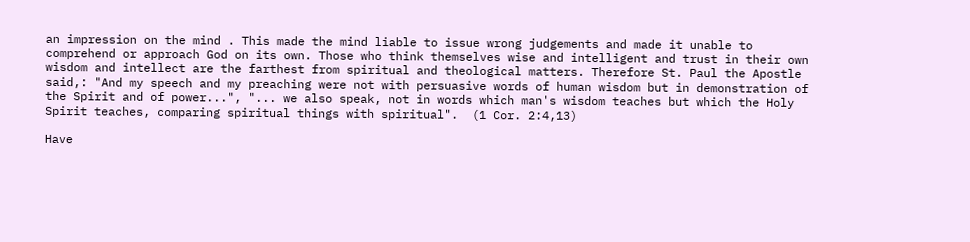an impression on the mind . This made the mind liable to issue wrong judgements and made it unable to comprehend or approach God on its own. Those who think themselves wise and intelligent and trust in their own wisdom and intellect are the farthest from spiritual and theological matters. Therefore St. Paul the Apostle said,: "And my speech and my preaching were not with persuasive words of human wisdom but in demonstration of the Spirit and of power...", "... we also speak, not in words which man's wisdom teaches but which the Holy Spirit teaches, comparing spiritual things with spiritual".  (1 Cor. 2:4,13)

Have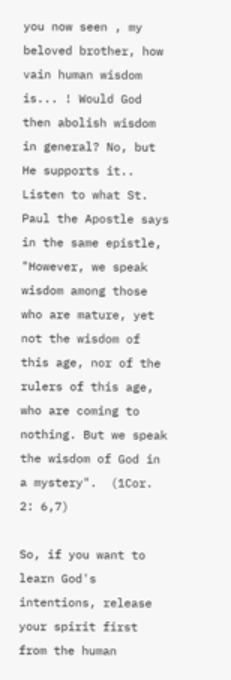you now seen , my beloved brother, how vain human wisdom is... ! Would God then abolish wisdom in general? No, but He supports it.. Listen to what St. Paul the Apostle says in the same epistle, "However, we speak wisdom among those who are mature, yet not the wisdom of this age, nor of the rulers of this age, who are coming to nothing. But we speak the wisdom of God in a mystery".  (1Cor. 2: 6,7)

So, if you want to learn God's intentions, release your spirit first from the human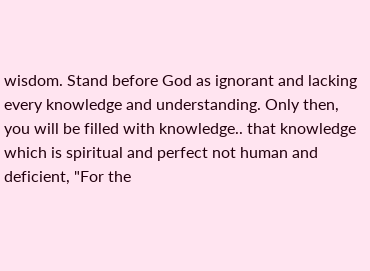wisdom. Stand before God as ignorant and lacking every knowledge and understanding. Only then, you will be filled with knowledge.. that knowledge which is spiritual and perfect not human and deficient, "For the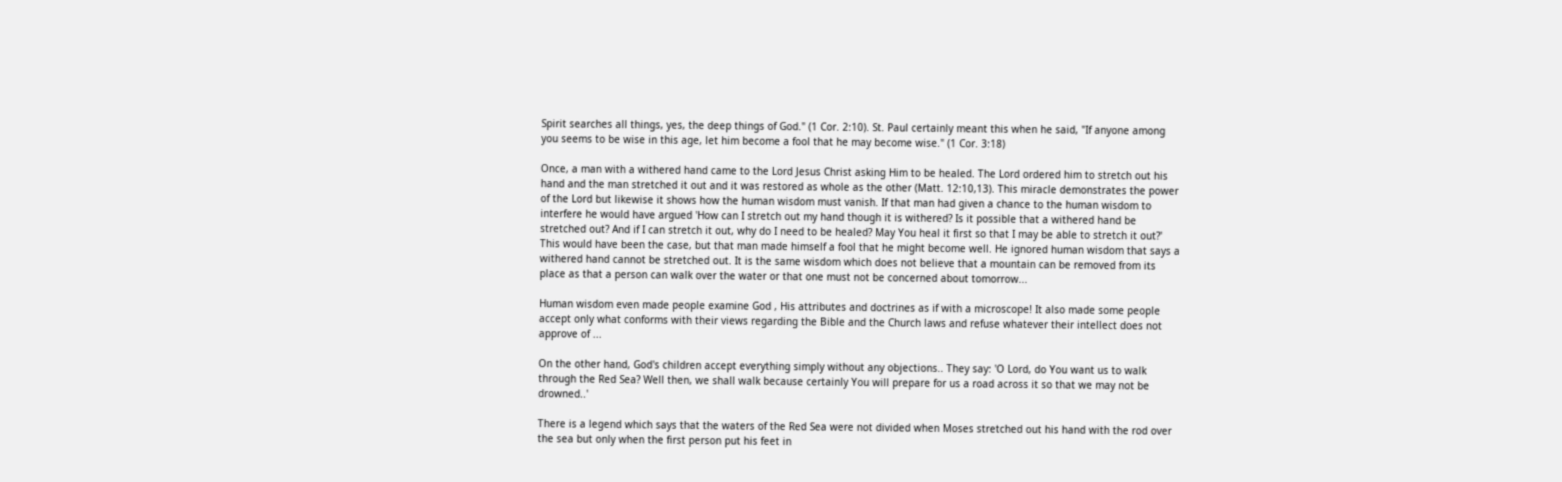Spirit searches all things, yes, the deep things of God." (1 Cor. 2:10). St. Paul certainly meant this when he said, "If anyone among you seems to be wise in this age, let him become a fool that he may become wise." (1 Cor. 3:18)

Once, a man with a withered hand came to the Lord Jesus Christ asking Him to be healed. The Lord ordered him to stretch out his hand and the man stretched it out and it was restored as whole as the other (Matt. 12:10,13). This miracle demonstrates the power of the Lord but likewise it shows how the human wisdom must vanish. If that man had given a chance to the human wisdom to interfere he would have argued 'How can I stretch out my hand though it is withered? Is it possible that a withered hand be stretched out? And if I can stretch it out, why do I need to be healed? May You heal it first so that I may be able to stretch it out?' This would have been the case, but that man made himself a fool that he might become well. He ignored human wisdom that says a withered hand cannot be stretched out. It is the same wisdom which does not believe that a mountain can be removed from its place as that a person can walk over the water or that one must not be concerned about tomorrow...

Human wisdom even made people examine God , His attributes and doctrines as if with a microscope! It also made some people accept only what conforms with their views regarding the Bible and the Church laws and refuse whatever their intellect does not approve of ...

On the other hand, God's children accept everything simply without any objections.. They say: 'O Lord, do You want us to walk through the Red Sea? Well then, we shall walk because certainly You will prepare for us a road across it so that we may not be drowned..'

There is a legend which says that the waters of the Red Sea were not divided when Moses stretched out his hand with the rod over the sea but only when the first person put his feet in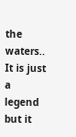the waters.. It is just a legend but it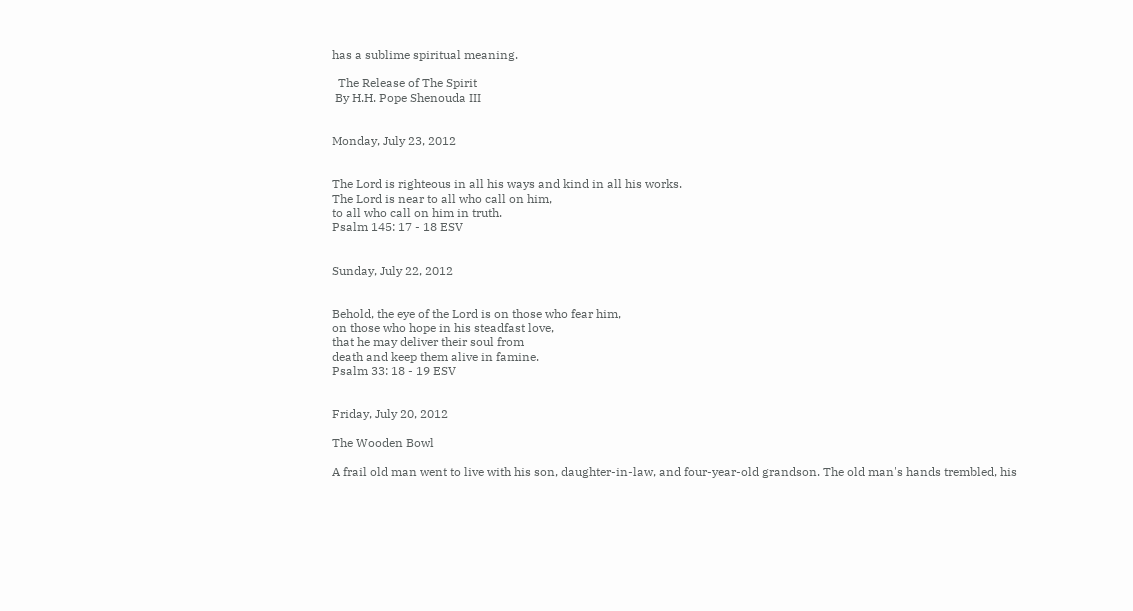has a sublime spiritual meaning.

  The Release of The Spirit
 By H.H. Pope Shenouda III


Monday, July 23, 2012


The Lord is righteous in all his ways and kind in all his works.
The Lord is near to all who call on him,
to all who call on him in truth.
Psalm 145: 17 - 18 ESV


Sunday, July 22, 2012


Behold, the eye of the Lord is on those who fear him,
on those who hope in his steadfast love,
that he may deliver their soul from
death and keep them alive in famine.
Psalm 33: 18 - 19 ESV


Friday, July 20, 2012

The Wooden Bowl

A frail old man went to live with his son, daughter-in-law, and four-year-old grandson. The old man's hands trembled, his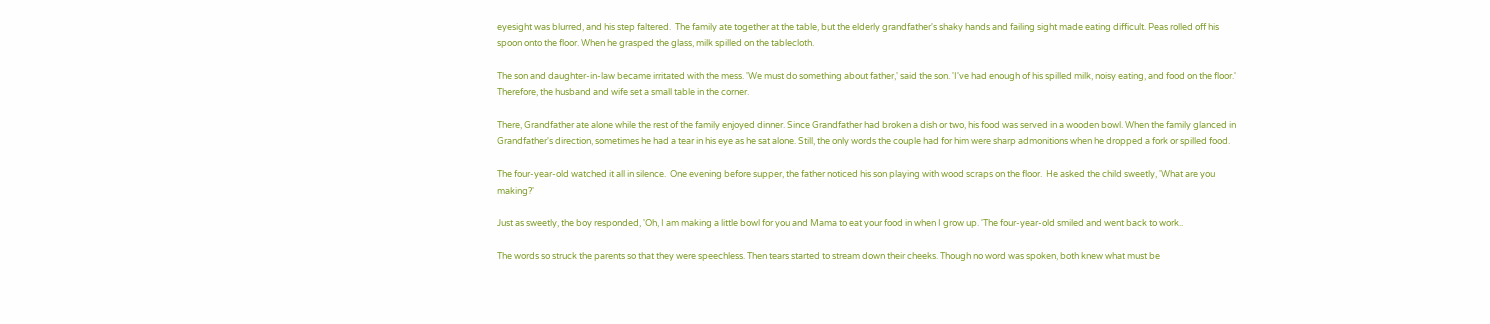eyesight was blurred, and his step faltered.  The family ate together at the table, but the elderly grandfather's shaky hands and failing sight made eating difficult. Peas rolled off his spoon onto the floor. When he grasped the glass, milk spilled on the tablecloth.

The son and daughter-in-law became irritated with the mess. 'We must do something about father,' said the son. 'I've had enough of his spilled milk, noisy eating, and food on the floor.' Therefore, the husband and wife set a small table in the corner.

There, Grandfather ate alone while the rest of the family enjoyed dinner. Since Grandfather had broken a dish or two, his food was served in a wooden bowl. When the family glanced in Grandfather's direction, sometimes he had a tear in his eye as he sat alone. Still, the only words the couple had for him were sharp admonitions when he dropped a fork or spilled food.

The four-year-old watched it all in silence.  One evening before supper, the father noticed his son playing with wood scraps on the floor.  He asked the child sweetly, 'What are you making?'

Just as sweetly, the boy responded, 'Oh, I am making a little bowl for you and Mama to eat your food in when I grow up. 'The four-year-old smiled and went back to work..

The words so struck the parents so that they were speechless. Then tears started to stream down their cheeks. Though no word was spoken, both knew what must be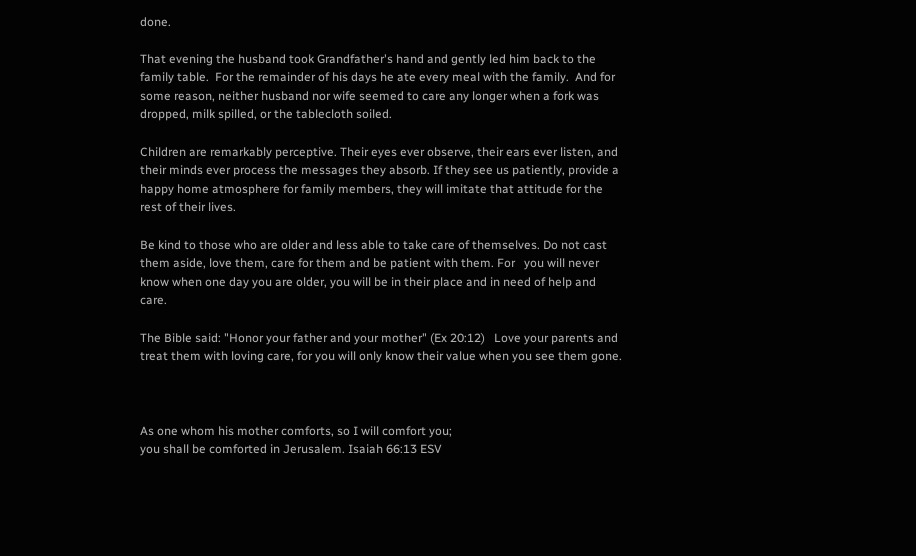done.

That evening the husband took Grandfather's hand and gently led him back to the family table.  For the remainder of his days he ate every meal with the family.  And for some reason, neither husband nor wife seemed to care any longer when a fork was dropped, milk spilled, or the tablecloth soiled.

Children are remarkably perceptive. Their eyes ever observe, their ears ever listen, and their minds ever process the messages they absorb. If they see us patiently, provide a happy home atmosphere for family members, they will imitate that attitude for the rest of their lives.

Be kind to those who are older and less able to take care of themselves. Do not cast them aside, love them, care for them and be patient with them. For   you will never know when one day you are older, you will be in their place and in need of help and care.

The Bible said: "Honor your father and your mother" (Ex 20:12)   Love your parents and treat them with loving care, for you will only know their value when you see them gone.



As one whom his mother comforts, so I will comfort you;
you shall be comforted in Jerusalem. Isaiah 66:13 ESV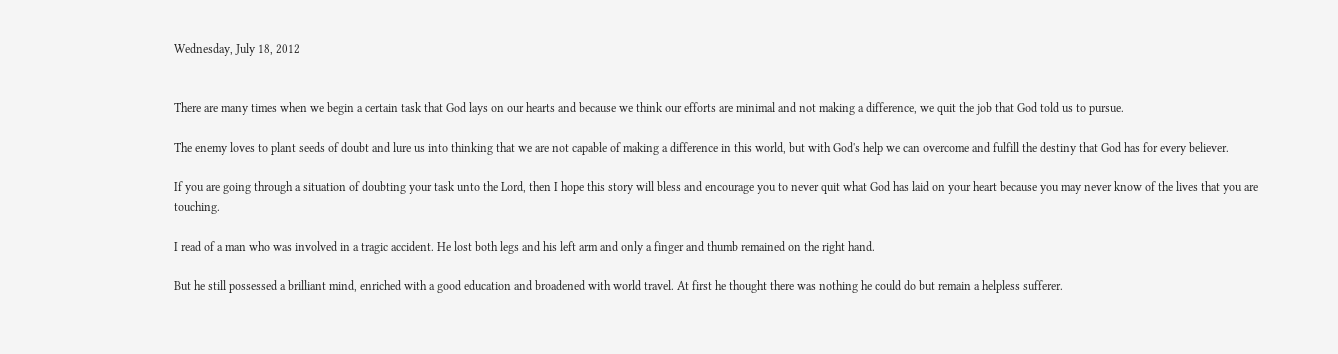Wednesday, July 18, 2012


There are many times when we begin a certain task that God lays on our hearts and because we think our efforts are minimal and not making a difference, we quit the job that God told us to pursue.

The enemy loves to plant seeds of doubt and lure us into thinking that we are not capable of making a difference in this world, but with God's help we can overcome and fulfill the destiny that God has for every believer.

If you are going through a situation of doubting your task unto the Lord, then I hope this story will bless and encourage you to never quit what God has laid on your heart because you may never know of the lives that you are touching.

I read of a man who was involved in a tragic accident. He lost both legs and his left arm and only a finger and thumb remained on the right hand.

But he still possessed a brilliant mind, enriched with a good education and broadened with world travel. At first he thought there was nothing he could do but remain a helpless sufferer.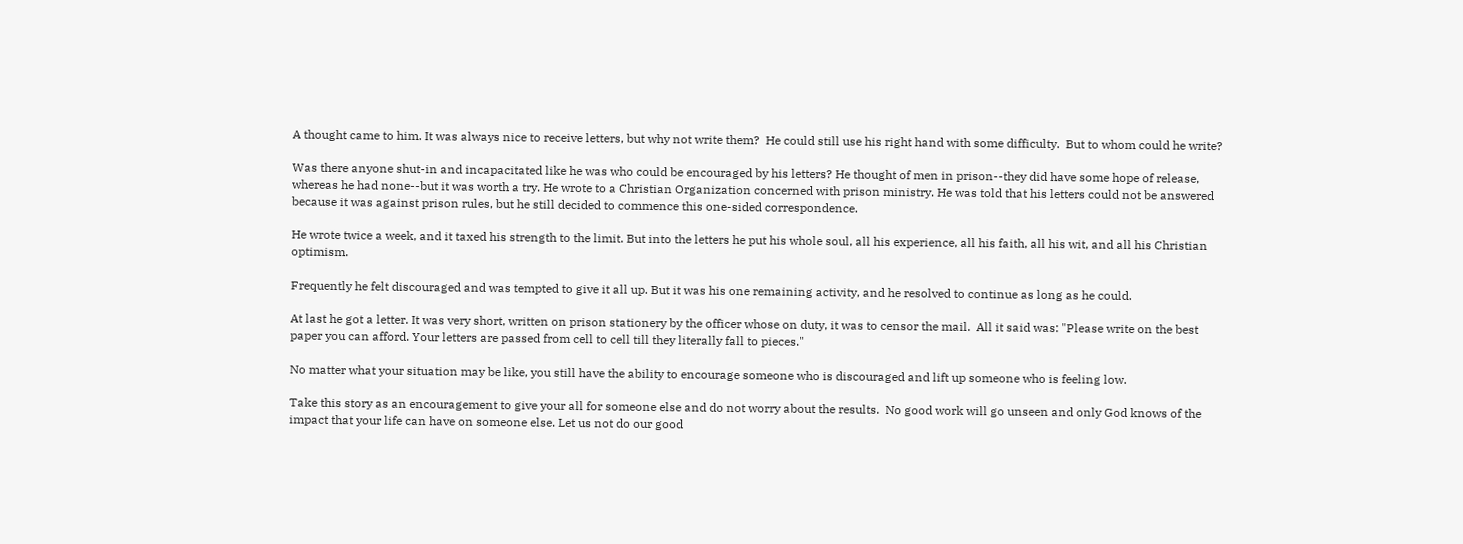A thought came to him. It was always nice to receive letters, but why not write them?  He could still use his right hand with some difficulty.  But to whom could he write?

Was there anyone shut-in and incapacitated like he was who could be encouraged by his letters? He thought of men in prison--they did have some hope of release, whereas he had none--but it was worth a try. He wrote to a Christian Organization concerned with prison ministry. He was told that his letters could not be answered because it was against prison rules, but he still decided to commence this one-sided correspondence.

He wrote twice a week, and it taxed his strength to the limit. But into the letters he put his whole soul, all his experience, all his faith, all his wit, and all his Christian optimism.

Frequently he felt discouraged and was tempted to give it all up. But it was his one remaining activity, and he resolved to continue as long as he could.

At last he got a letter. It was very short, written on prison stationery by the officer whose on duty, it was to censor the mail.  All it said was: "Please write on the best paper you can afford. Your letters are passed from cell to cell till they literally fall to pieces."

No matter what your situation may be like, you still have the ability to encourage someone who is discouraged and lift up someone who is feeling low.

Take this story as an encouragement to give your all for someone else and do not worry about the results.  No good work will go unseen and only God knows of the impact that your life can have on someone else. Let us not do our good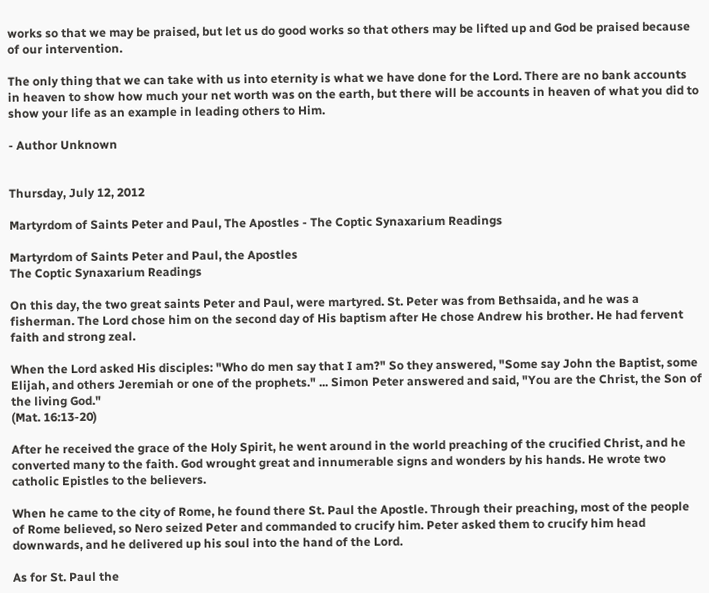works so that we may be praised, but let us do good works so that others may be lifted up and God be praised because of our intervention.

The only thing that we can take with us into eternity is what we have done for the Lord. There are no bank accounts in heaven to show how much your net worth was on the earth, but there will be accounts in heaven of what you did to show your life as an example in leading others to Him.

- Author Unknown


Thursday, July 12, 2012

Martyrdom of Saints Peter and Paul, The Apostles - The Coptic Synaxarium Readings

Martyrdom of Saints Peter and Paul, the Apostles
The Coptic Synaxarium Readings

On this day, the two great saints Peter and Paul, were martyred. St. Peter was from Bethsaida, and he was a fisherman. The Lord chose him on the second day of His baptism after He chose Andrew his brother. He had fervent faith and strong zeal.

When the Lord asked His disciples: "Who do men say that I am?" So they answered, "Some say John the Baptist, some Elijah, and others Jeremiah or one of the prophets." ... Simon Peter answered and said, "You are the Christ, the Son of the living God."
(Mat. 16:13-20)

After he received the grace of the Holy Spirit, he went around in the world preaching of the crucified Christ, and he converted many to the faith. God wrought great and innumerable signs and wonders by his hands. He wrote two catholic Epistles to the believers.

When he came to the city of Rome, he found there St. Paul the Apostle. Through their preaching, most of the people of Rome believed, so Nero seized Peter and commanded to crucify him. Peter asked them to crucify him head downwards, and he delivered up his soul into the hand of the Lord.

As for St. Paul the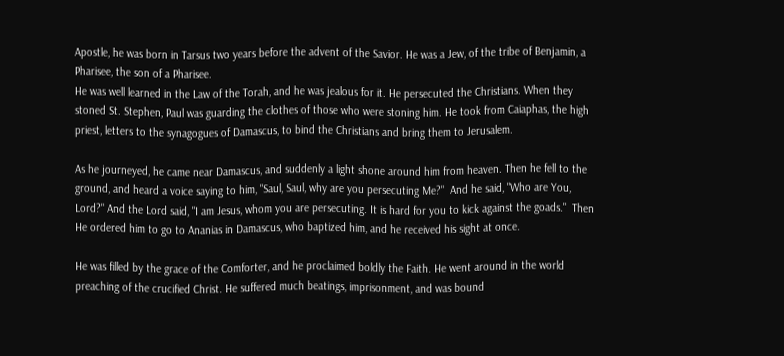Apostle, he was born in Tarsus two years before the advent of the Savior. He was a Jew, of the tribe of Benjamin, a Pharisee, the son of a Pharisee.
He was well learned in the Law of the Torah, and he was jealous for it. He persecuted the Christians. When they stoned St. Stephen, Paul was guarding the clothes of those who were stoning him. He took from Caiaphas, the high priest, letters to the synagogues of Damascus, to bind the Christians and bring them to Jerusalem.

As he journeyed, he came near Damascus, and suddenly a light shone around him from heaven. Then he fell to the ground, and heard a voice saying to him, "Saul, Saul, why are you persecuting Me?"  And he said, "Who are You, Lord?" And the Lord said, "I am Jesus, whom you are persecuting. It is hard for you to kick against the goads."  Then He ordered him to go to Ananias in Damascus, who baptized him, and he received his sight at once.

He was filled by the grace of the Comforter, and he proclaimed boldly the Faith. He went around in the world preaching of the crucified Christ. He suffered much beatings, imprisonment, and was bound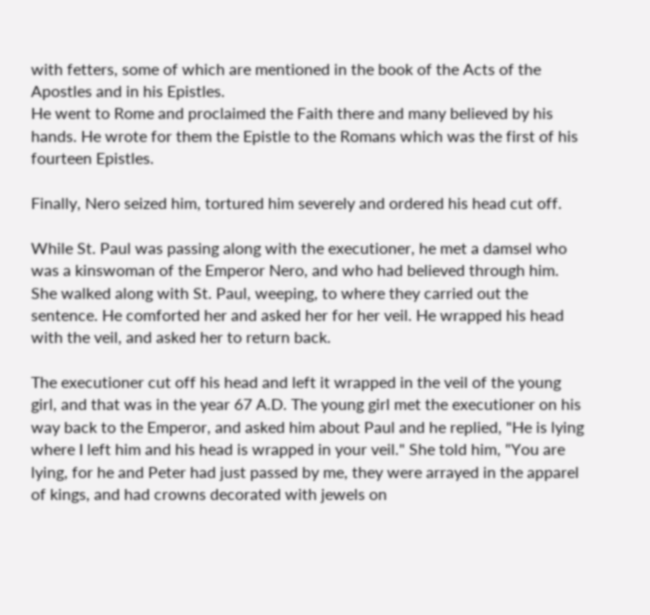with fetters, some of which are mentioned in the book of the Acts of the Apostles and in his Epistles.
He went to Rome and proclaimed the Faith there and many believed by his hands. He wrote for them the Epistle to the Romans which was the first of his fourteen Epistles.

Finally, Nero seized him, tortured him severely and ordered his head cut off.

While St. Paul was passing along with the executioner, he met a damsel who was a kinswoman of the Emperor Nero, and who had believed through him. She walked along with St. Paul, weeping, to where they carried out the sentence. He comforted her and asked her for her veil. He wrapped his head with the veil, and asked her to return back.

The executioner cut off his head and left it wrapped in the veil of the young girl, and that was in the year 67 A.D. The young girl met the executioner on his way back to the Emperor, and asked him about Paul and he replied, "He is lying where I left him and his head is wrapped in your veil." She told him, "You are lying, for he and Peter had just passed by me, they were arrayed in the apparel of kings, and had crowns decorated with jewels on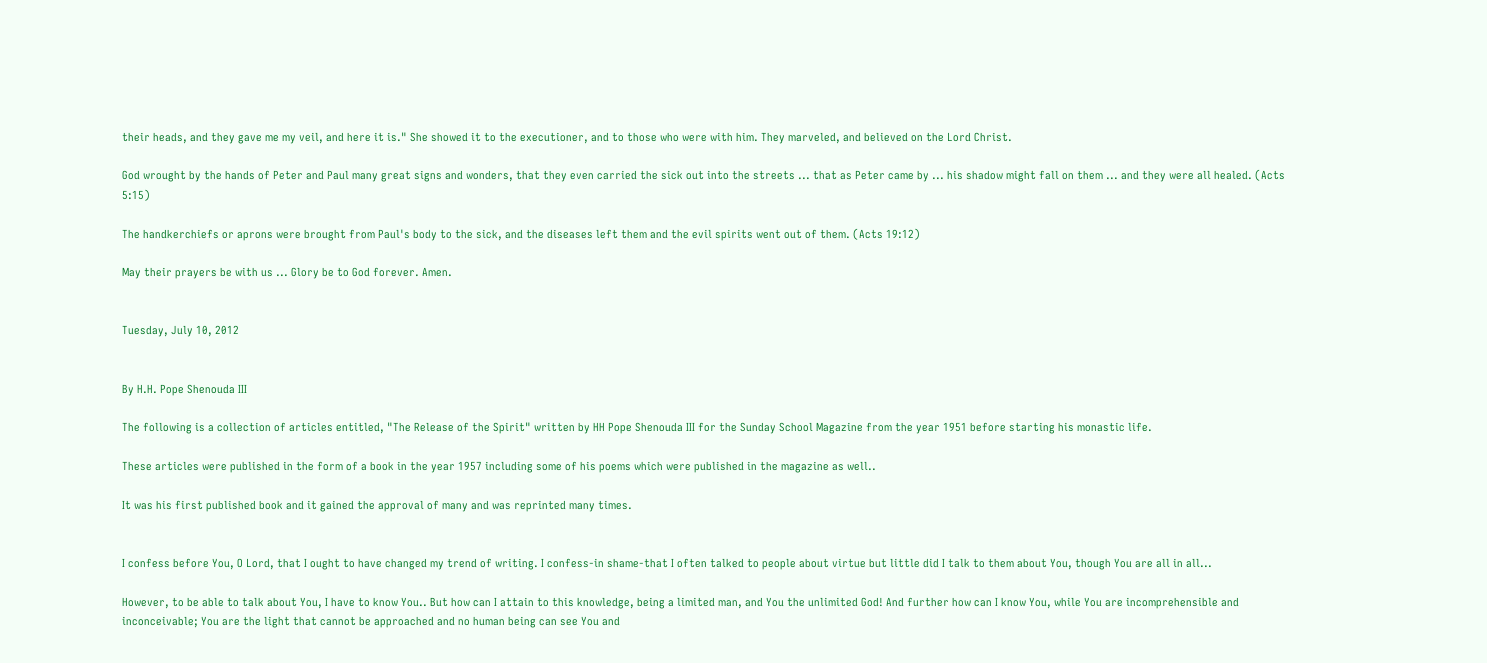their heads, and they gave me my veil, and here it is." She showed it to the executioner, and to those who were with him. They marveled, and believed on the Lord Christ.

God wrought by the hands of Peter and Paul many great signs and wonders, that they even carried the sick out into the streets ... that as Peter came by ... his shadow might fall on them ... and they were all healed. (Acts 5:15)

The handkerchiefs or aprons were brought from Paul's body to the sick, and the diseases left them and the evil spirits went out of them. (Acts 19:12)

May their prayers be with us ... Glory be to God forever. Amen.


Tuesday, July 10, 2012


By H.H. Pope Shenouda III

The following is a collection of articles entitled, "The Release of the Spirit" written by HH Pope Shenouda III for the Sunday School Magazine from the year 1951 before starting his monastic life.

These articles were published in the form of a book in the year 1957 including some of his poems which were published in the magazine as well..

It was his first published book and it gained the approval of many and was reprinted many times.


I confess before You, O Lord, that I ought to have changed my trend of writing. I confess-in shame-that I often talked to people about virtue but little did I talk to them about You, though You are all in all...

However, to be able to talk about You, I have to know You.. But how can I attain to this knowledge, being a limited man, and You the unlimited God! And further how can I know You, while You are incomprehensible and inconceivable; You are the light that cannot be approached and no human being can see You and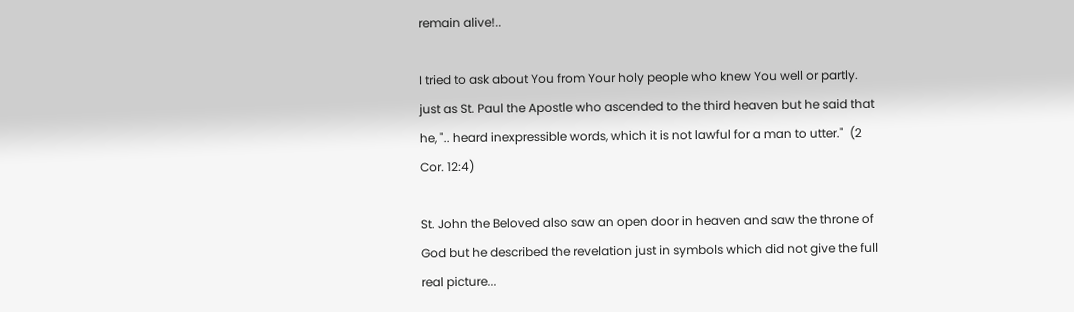remain alive!..

I tried to ask about You from Your holy people who knew You well or partly. just as St. Paul the Apostle who ascended to the third heaven but he said that he, ".. heard inexpressible words, which it is not lawful for a man to utter."  (2 Cor. 12:4)

St. John the Beloved also saw an open door in heaven and saw the throne of God but he described the revelation just in symbols which did not give the full real picture...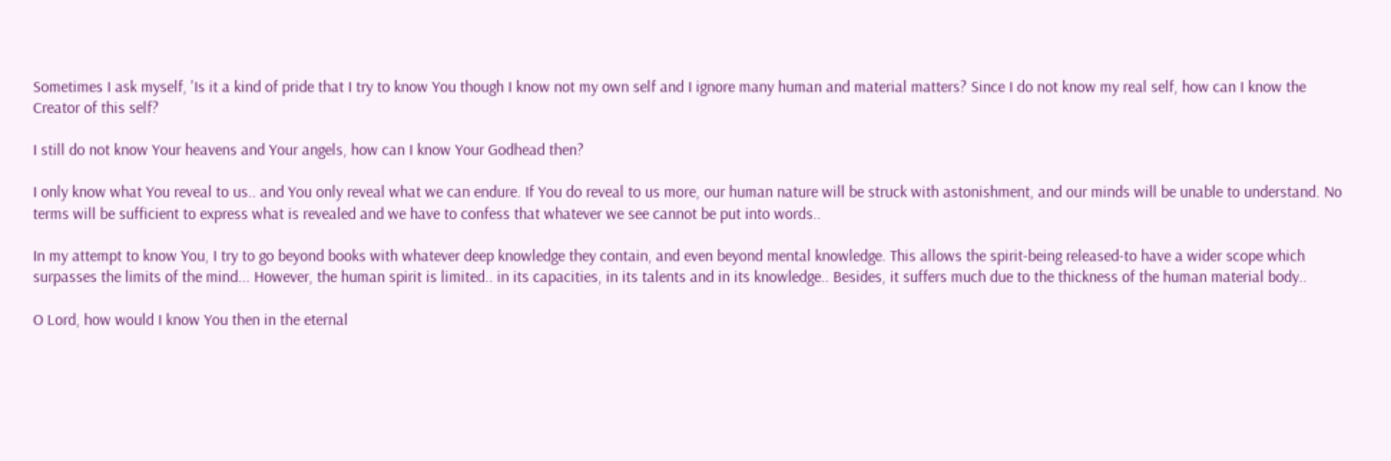Sometimes I ask myself, 'Is it a kind of pride that I try to know You though I know not my own self and I ignore many human and material matters? Since I do not know my real self, how can I know the Creator of this self?

I still do not know Your heavens and Your angels, how can I know Your Godhead then?

I only know what You reveal to us.. and You only reveal what we can endure. If You do reveal to us more, our human nature will be struck with astonishment, and our minds will be unable to understand. No terms will be sufficient to express what is revealed and we have to confess that whatever we see cannot be put into words..

In my attempt to know You, I try to go beyond books with whatever deep knowledge they contain, and even beyond mental knowledge. This allows the spirit-being released-to have a wider scope which surpasses the limits of the mind... However, the human spirit is limited.. in its capacities, in its talents and in its knowledge.. Besides, it suffers much due to the thickness of the human material body..

O Lord, how would I know You then in the eternal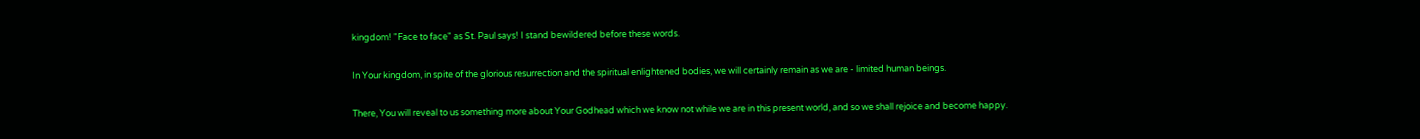kingdom! "Face to face" as St. Paul says! I stand bewildered before these words.

In Your kingdom, in spite of the glorious resurrection and the spiritual enlightened bodies, we will certainly remain as we are - limited human beings.

There, You will reveal to us something more about Your Godhead which we know not while we are in this present world, and so we shall rejoice and become happy.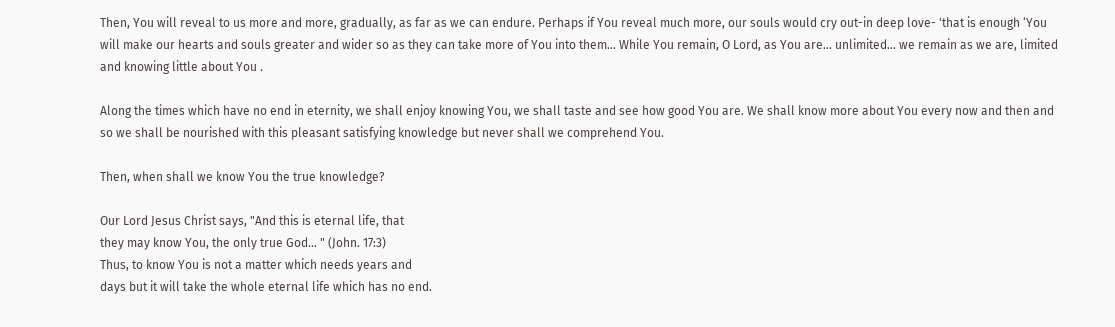Then, You will reveal to us more and more, gradually, as far as we can endure. Perhaps if You reveal much more, our souls would cry out-in deep love- 'that is enough ‘You will make our hearts and souls greater and wider so as they can take more of You into them... While You remain, O Lord, as You are... unlimited... we remain as we are, limited and knowing little about You .

Along the times which have no end in eternity, we shall enjoy knowing You, we shall taste and see how good You are. We shall know more about You every now and then and so we shall be nourished with this pleasant satisfying knowledge but never shall we comprehend You.

Then, when shall we know You the true knowledge?

Our Lord Jesus Christ says, "And this is eternal life, that
they may know You, the only true God... " (John. 17:3)
Thus, to know You is not a matter which needs years and
days but it will take the whole eternal life which has no end.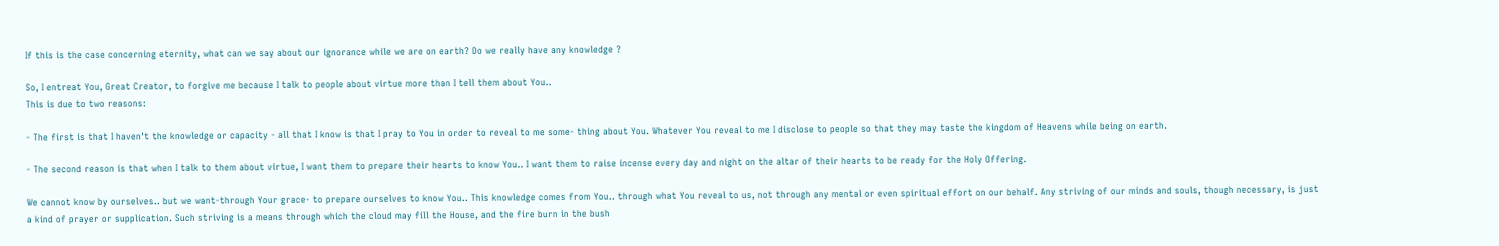If this is the case concerning eternity, what can we say about our ignorance while we are on earth? Do we really have any knowledge ?

So, I entreat You, Great Creator, to forgive me because I talk to people about virtue more than I tell them about You..
This is due to two reasons:

- The first is that I haven't the knowledge or capacity - all that I know is that I pray to You in order to reveal to me some- thing about You. Whatever You reveal to me I disclose to people so that they may taste the kingdom of Heavens while being on earth.

- The second reason is that when I talk to them about virtue, I want them to prepare their hearts to know You.. I want them to raise incense every day and night on the altar of their hearts to be ready for the Holy Offering.

We cannot know by ourselves.. but we want-through Your grace- to prepare ourselves to know You.. This knowledge comes from You.. through what You reveal to us, not through any mental or even spiritual effort on our behalf. Any striving of our minds and souls, though necessary, is just a kind of prayer or supplication. Such striving is a means through which the cloud may fill the House, and the fire burn in the bush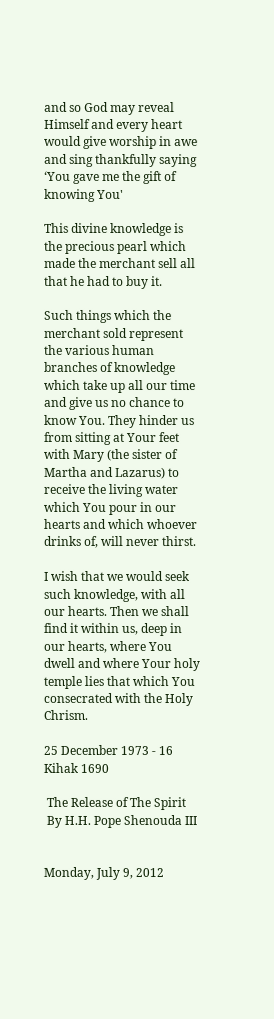and so God may reveal Himself and every heart would give worship in awe and sing thankfully saying ‘You gave me the gift of knowing You'

This divine knowledge is the precious pearl which made the merchant sell all that he had to buy it.

Such things which the merchant sold represent the various human branches of knowledge which take up all our time and give us no chance to know You. They hinder us from sitting at Your feet with Mary (the sister of Martha and Lazarus) to receive the living water which You pour in our hearts and which whoever drinks of, will never thirst.

I wish that we would seek such knowledge, with all our hearts. Then we shall find it within us, deep in our hearts, where You dwell and where Your holy temple lies that which You consecrated with the Holy Chrism.

25 December 1973 - 16 Kihak 1690

 The Release of The Spirit
 By H.H. Pope Shenouda III


Monday, July 9, 2012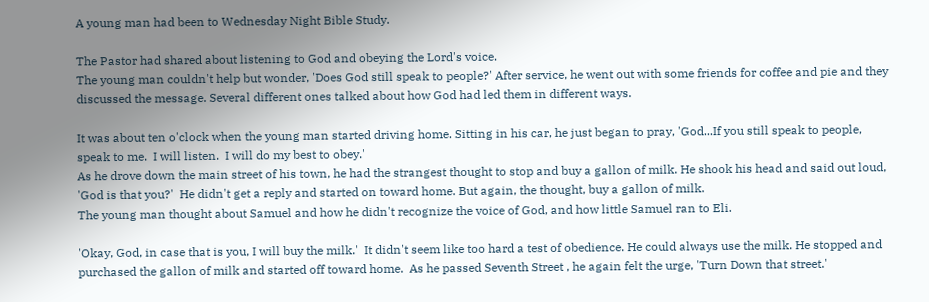A young man had been to Wednesday Night Bible Study.

The Pastor had shared about listening to God and obeying the Lord's voice.
The young man couldn't help but wonder, 'Does God still speak to people?' After service, he went out with some friends for coffee and pie and they discussed the message. Several different ones talked about how God had led them in different ways.

It was about ten o'clock when the young man started driving home. Sitting in his car, he just began to pray, 'God...If you still speak to people, speak to me.  I will listen.  I will do my best to obey.'
As he drove down the main street of his town, he had the strangest thought to stop and buy a gallon of milk. He shook his head and said out loud, 'God is that you?'  He didn't get a reply and started on toward home. But again, the thought, buy a gallon of milk.
The young man thought about Samuel and how he didn't recognize the voice of God, and how little Samuel ran to Eli.

'Okay, God, in case that is you, I will buy the milk.'  It didn't seem like too hard a test of obedience. He could always use the milk. He stopped and purchased the gallon of milk and started off toward home.  As he passed Seventh Street , he again felt the urge, 'Turn Down that street.'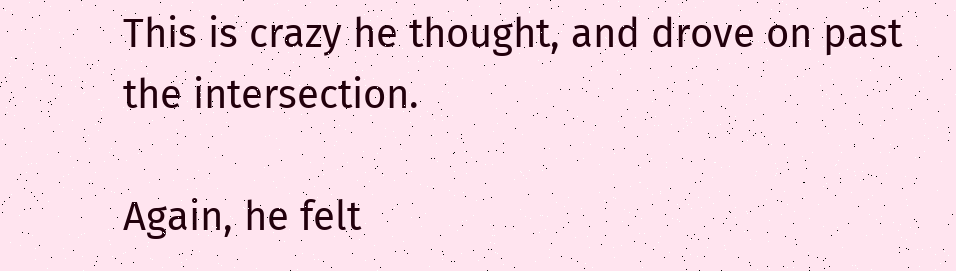This is crazy he thought, and drove on past the intersection.

Again, he felt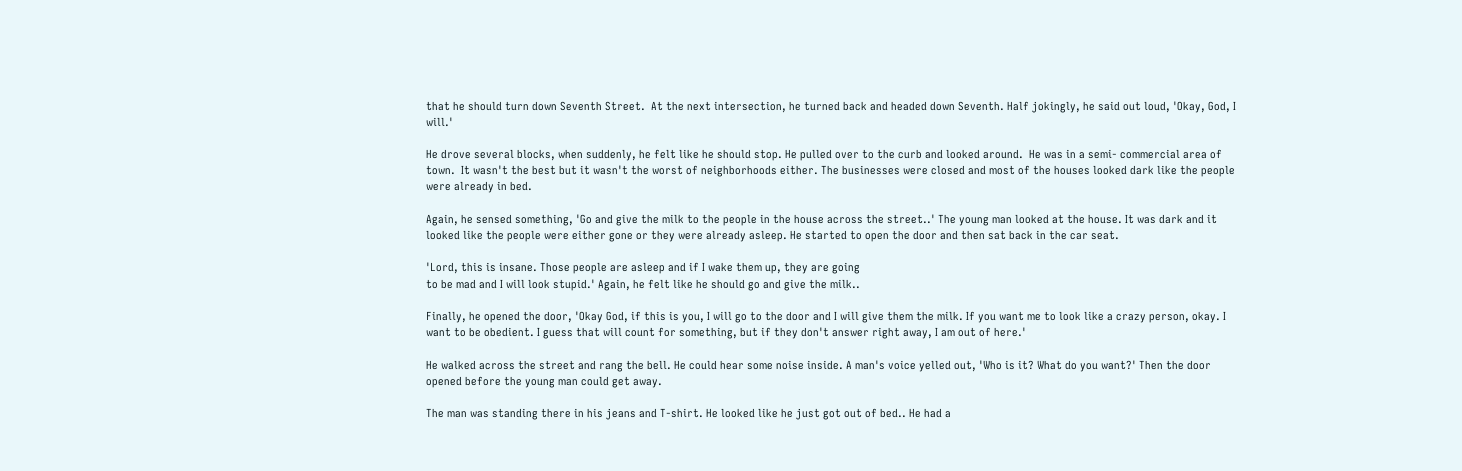that he should turn down Seventh Street.  At the next intersection, he turned back and headed down Seventh. Half jokingly, he said out loud, 'Okay, God, I will.'

He drove several blocks, when suddenly, he felt like he should stop. He pulled over to the curb and looked around.  He was in a semi- commercial area of town.  It wasn't the best but it wasn't the worst of neighborhoods either. The businesses were closed and most of the houses looked dark like the people were already in bed.

Again, he sensed something, 'Go and give the milk to the people in the house across the street..' The young man looked at the house. It was dark and it looked like the people were either gone or they were already asleep. He started to open the door and then sat back in the car seat.

'Lord, this is insane. Those people are asleep and if I wake them up, they are going
to be mad and I will look stupid.' Again, he felt like he should go and give the milk..

Finally, he opened the door, 'Okay God, if this is you, I will go to the door and I will give them the milk. If you want me to look like a crazy person, okay. I want to be obedient. I guess that will count for something, but if they don't answer right away, I am out of here.'

He walked across the street and rang the bell. He could hear some noise inside. A man's voice yelled out, 'Who is it? What do you want?' Then the door opened before the young man could get away.

The man was standing there in his jeans and T-shirt. He looked like he just got out of bed.. He had a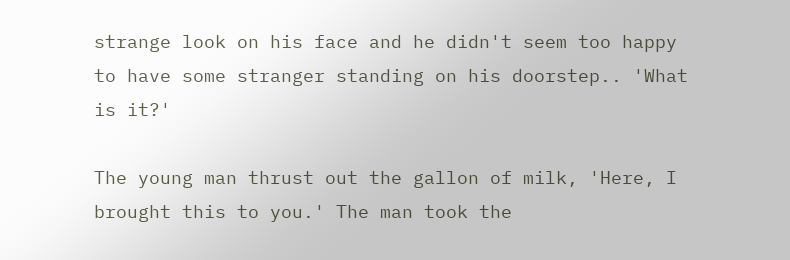strange look on his face and he didn't seem too happy to have some stranger standing on his doorstep.. 'What is it?'

The young man thrust out the gallon of milk, 'Here, I brought this to you.' The man took the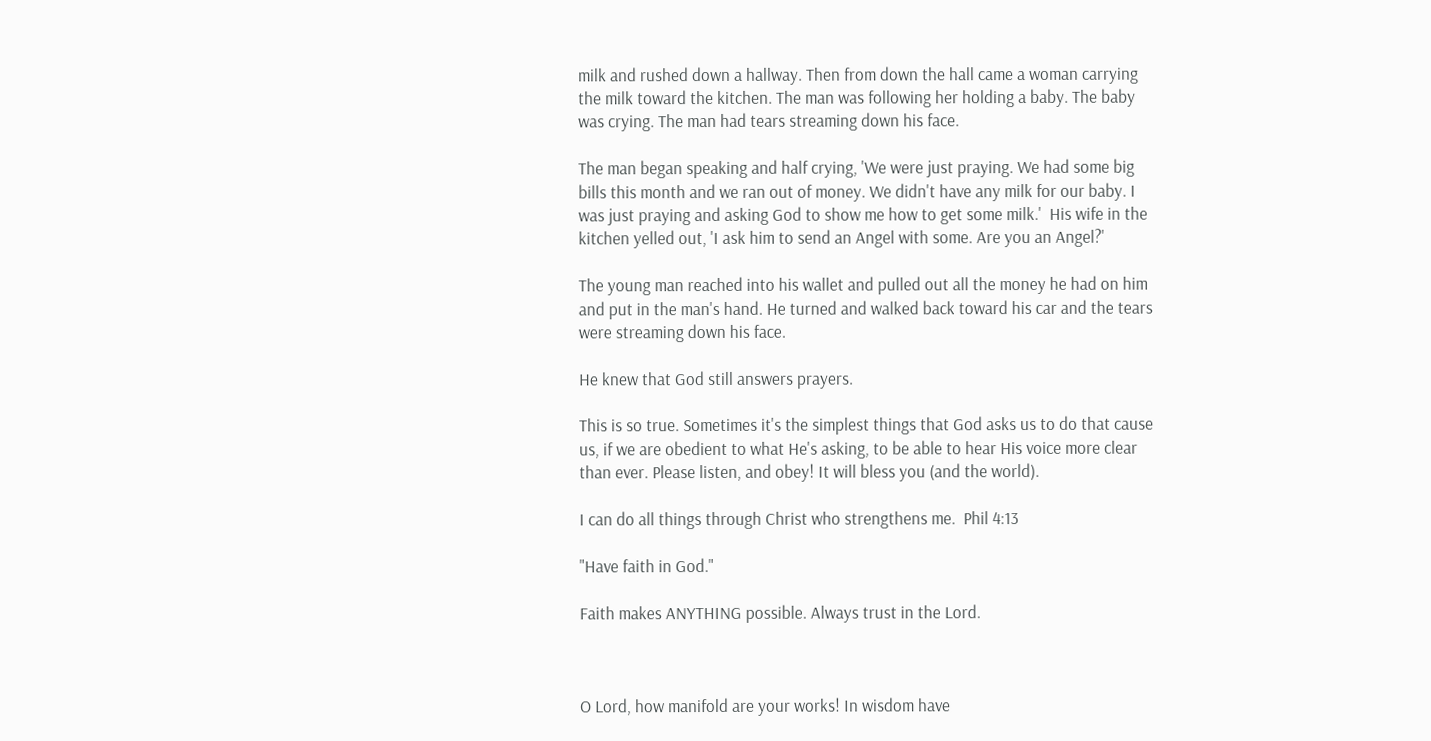milk and rushed down a hallway. Then from down the hall came a woman carrying the milk toward the kitchen. The man was following her holding a baby. The baby was crying. The man had tears streaming down his face.

The man began speaking and half crying, 'We were just praying. We had some big bills this month and we ran out of money. We didn't have any milk for our baby. I was just praying and asking God to show me how to get some milk.'  His wife in the kitchen yelled out, 'I ask him to send an Angel with some. Are you an Angel?'

The young man reached into his wallet and pulled out all the money he had on him and put in the man's hand. He turned and walked back toward his car and the tears were streaming down his face.

He knew that God still answers prayers.

This is so true. Sometimes it's the simplest things that God asks us to do that cause us, if we are obedient to what He's asking, to be able to hear His voice more clear than ever. Please listen, and obey! It will bless you (and the world).

I can do all things through Christ who strengthens me.  Phil 4:13

"Have faith in God."

Faith makes ANYTHING possible. Always trust in the Lord.



O Lord, how manifold are your works! In wisdom have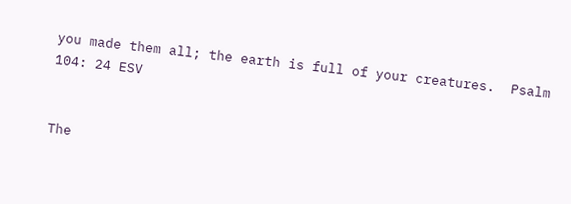you made them all; the earth is full of your creatures.  Psalm 104: 24 ESV


The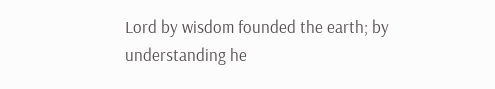Lord by wisdom founded the earth; by understanding he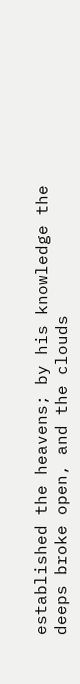established the heavens; by his knowledge the deeps broke open, and the clouds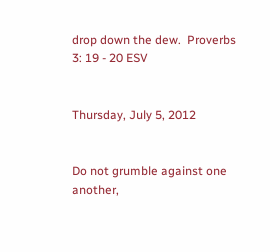drop down the dew.  Proverbs 3: 19 - 20 ESV


Thursday, July 5, 2012


Do not grumble against one another,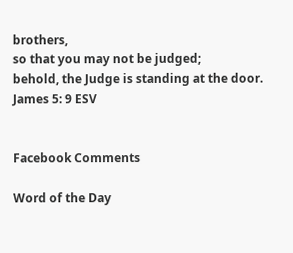brothers,
so that you may not be judged;
behold, the Judge is standing at the door.
James 5: 9 ESV


Facebook Comments

Word of the Day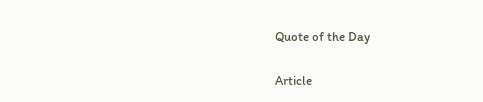Quote of the Day

Article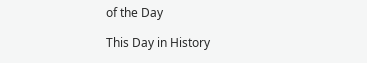of the Day

This Day in History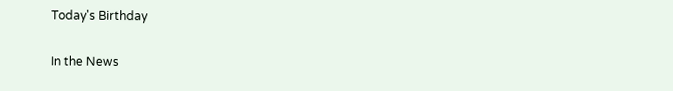Today's Birthday

In the News